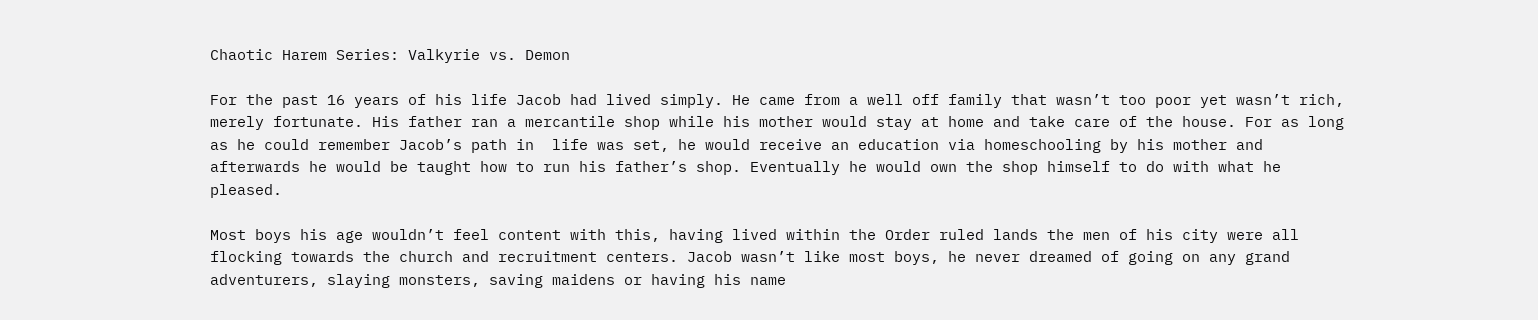Chaotic Harem Series: Valkyrie vs. Demon

For the past 16 years of his life Jacob had lived simply. He came from a well off family that wasn’t too poor yet wasn’t rich, merely fortunate. His father ran a mercantile shop while his mother would stay at home and take care of the house. For as long as he could remember Jacob’s path in  life was set, he would receive an education via homeschooling by his mother and afterwards he would be taught how to run his father’s shop. Eventually he would own the shop himself to do with what he pleased.

Most boys his age wouldn’t feel content with this, having lived within the Order ruled lands the men of his city were all flocking towards the church and recruitment centers. Jacob wasn’t like most boys, he never dreamed of going on any grand adventurers, slaying monsters, saving maidens or having his name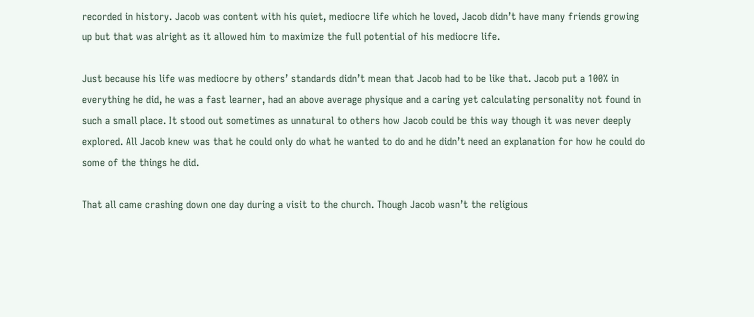recorded in history. Jacob was content with his quiet, mediocre life which he loved, Jacob didn’t have many friends growing up but that was alright as it allowed him to maximize the full potential of his mediocre life.

Just because his life was mediocre by others’ standards didn’t mean that Jacob had to be like that. Jacob put a 100% in everything he did, he was a fast learner, had an above average physique and a caring yet calculating personality not found in such a small place. It stood out sometimes as unnatural to others how Jacob could be this way though it was never deeply explored. All Jacob knew was that he could only do what he wanted to do and he didn’t need an explanation for how he could do some of the things he did.

That all came crashing down one day during a visit to the church. Though Jacob wasn’t the religious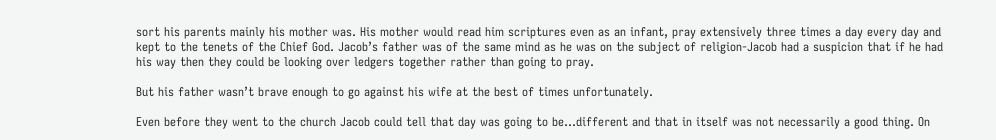sort his parents mainly his mother was. His mother would read him scriptures even as an infant, pray extensively three times a day every day and kept to the tenets of the Chief God. Jacob’s father was of the same mind as he was on the subject of religion-Jacob had a suspicion that if he had his way then they could be looking over ledgers together rather than going to pray.

But his father wasn’t brave enough to go against his wife at the best of times unfortunately.

Even before they went to the church Jacob could tell that day was going to be…different and that in itself was not necessarily a good thing. On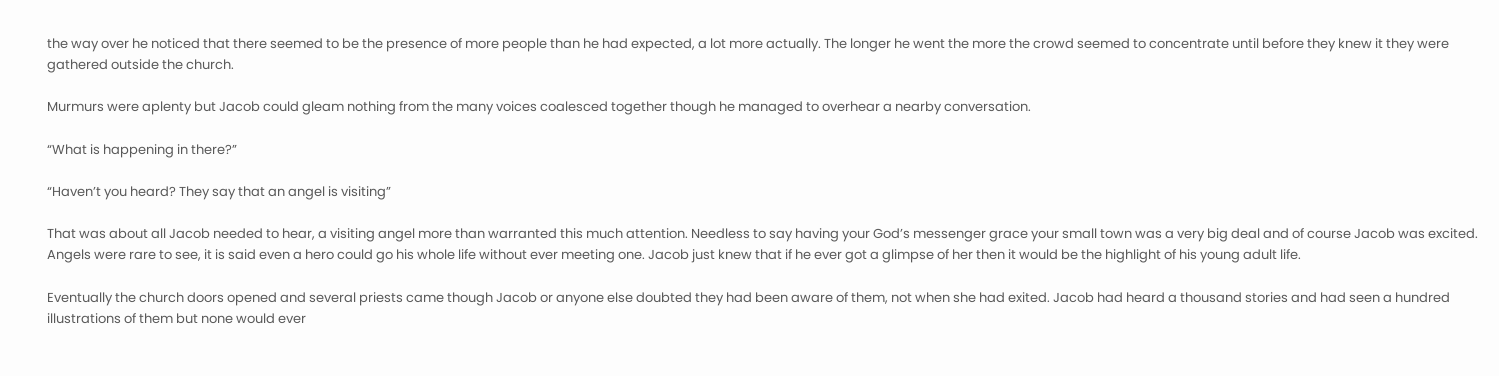the way over he noticed that there seemed to be the presence of more people than he had expected, a lot more actually. The longer he went the more the crowd seemed to concentrate until before they knew it they were gathered outside the church.

Murmurs were aplenty but Jacob could gleam nothing from the many voices coalesced together though he managed to overhear a nearby conversation.

“What is happening in there?”

“Haven’t you heard? They say that an angel is visiting”

That was about all Jacob needed to hear, a visiting angel more than warranted this much attention. Needless to say having your God’s messenger grace your small town was a very big deal and of course Jacob was excited. Angels were rare to see, it is said even a hero could go his whole life without ever meeting one. Jacob just knew that if he ever got a glimpse of her then it would be the highlight of his young adult life.

Eventually the church doors opened and several priests came though Jacob or anyone else doubted they had been aware of them, not when she had exited. Jacob had heard a thousand stories and had seen a hundred illustrations of them but none would ever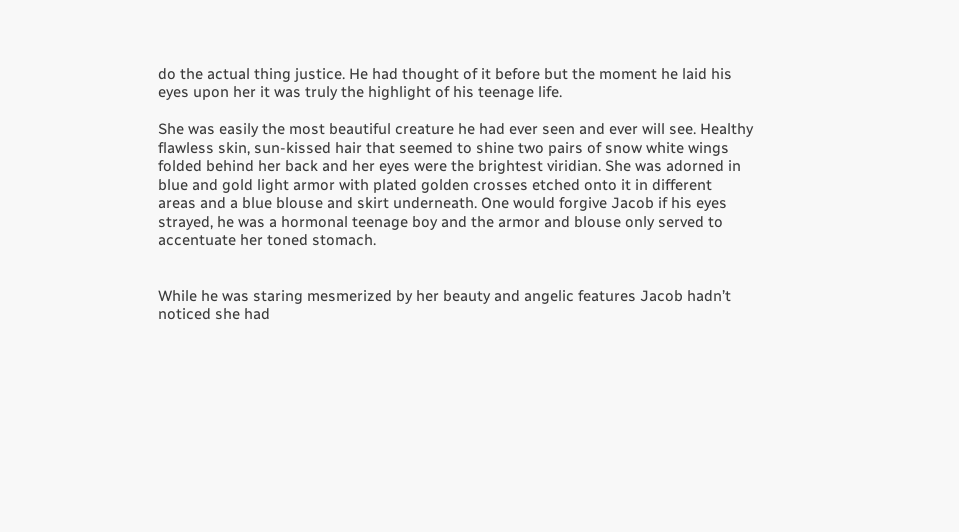do the actual thing justice. He had thought of it before but the moment he laid his eyes upon her it was truly the highlight of his teenage life.

She was easily the most beautiful creature he had ever seen and ever will see. Healthy flawless skin, sun-kissed hair that seemed to shine two pairs of snow white wings folded behind her back and her eyes were the brightest viridian. She was adorned in blue and gold light armor with plated golden crosses etched onto it in different areas and a blue blouse and skirt underneath. One would forgive Jacob if his eyes strayed, he was a hormonal teenage boy and the armor and blouse only served to accentuate her toned stomach.


While he was staring mesmerized by her beauty and angelic features Jacob hadn’t noticed she had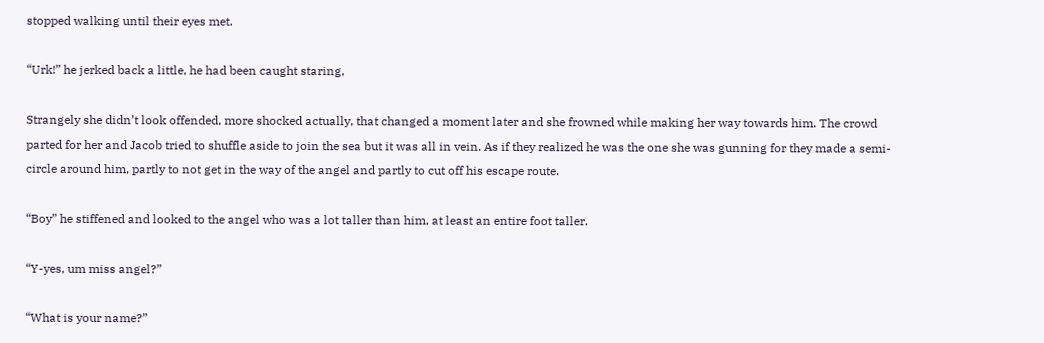stopped walking until their eyes met.

“Urk!” he jerked back a little, he had been caught staring,

Strangely she didn’t look offended, more shocked actually, that changed a moment later and she frowned while making her way towards him. The crowd parted for her and Jacob tried to shuffle aside to join the sea but it was all in vein. As if they realized he was the one she was gunning for they made a semi-circle around him, partly to not get in the way of the angel and partly to cut off his escape route.

“Boy” he stiffened and looked to the angel who was a lot taller than him, at least an entire foot taller.

“Y-yes, um miss angel?”

“What is your name?”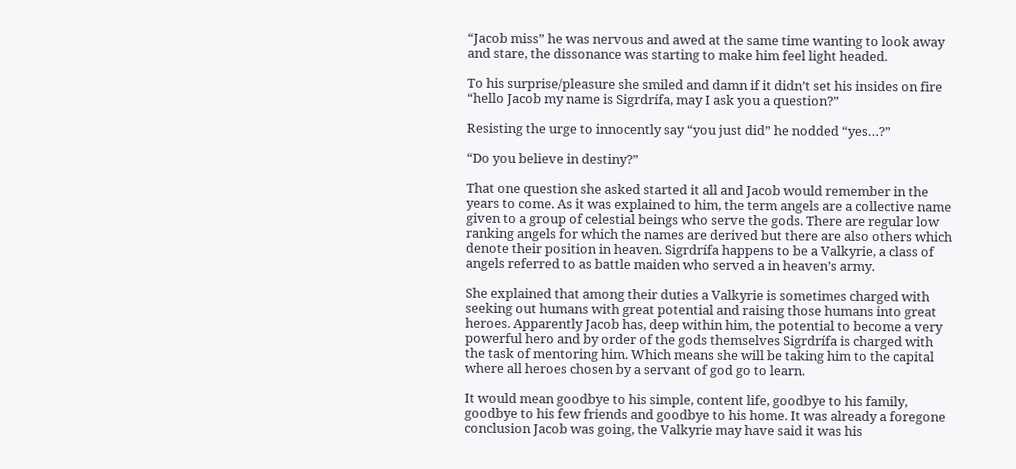“Jacob miss” he was nervous and awed at the same time wanting to look away and stare, the dissonance was starting to make him feel light headed.

To his surprise/pleasure she smiled and damn if it didn’t set his insides on fire “hello Jacob my name is Sigrdrífa, may I ask you a question?”

Resisting the urge to innocently say “you just did” he nodded “yes…?”

“Do you believe in destiny?”

That one question she asked started it all and Jacob would remember in the years to come. As it was explained to him, the term angels are a collective name given to a group of celestial beings who serve the gods. There are regular low ranking angels for which the names are derived but there are also others which denote their position in heaven. Sigrdrífa happens to be a Valkyrie, a class of angels referred to as battle maiden who served a in heaven’s army.

She explained that among their duties a Valkyrie is sometimes charged with seeking out humans with great potential and raising those humans into great heroes. Apparently Jacob has, deep within him, the potential to become a very powerful hero and by order of the gods themselves Sigrdrífa is charged with the task of mentoring him. Which means she will be taking him to the capital where all heroes chosen by a servant of god go to learn.

It would mean goodbye to his simple, content life, goodbye to his family, goodbye to his few friends and goodbye to his home. It was already a foregone conclusion Jacob was going, the Valkyrie may have said it was his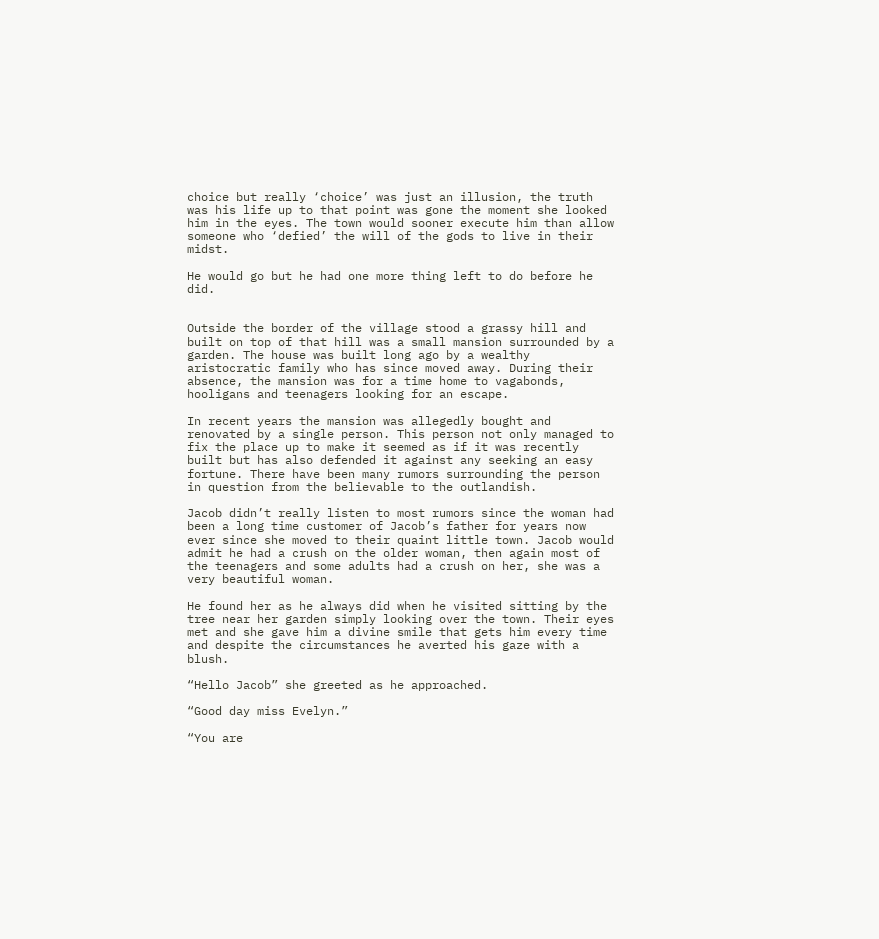choice but really ‘choice’ was just an illusion, the truth was his life up to that point was gone the moment she looked him in the eyes. The town would sooner execute him than allow someone who ‘defied’ the will of the gods to live in their midst.

He would go but he had one more thing left to do before he did.


Outside the border of the village stood a grassy hill and built on top of that hill was a small mansion surrounded by a garden. The house was built long ago by a wealthy aristocratic family who has since moved away. During their absence, the mansion was for a time home to vagabonds, hooligans and teenagers looking for an escape.

In recent years the mansion was allegedly bought and renovated by a single person. This person not only managed to fix the place up to make it seemed as if it was recently built but has also defended it against any seeking an easy fortune. There have been many rumors surrounding the person in question from the believable to the outlandish.

Jacob didn’t really listen to most rumors since the woman had been a long time customer of Jacob’s father for years now ever since she moved to their quaint little town. Jacob would admit he had a crush on the older woman, then again most of the teenagers and some adults had a crush on her, she was a very beautiful woman.

He found her as he always did when he visited sitting by the tree near her garden simply looking over the town. Their eyes met and she gave him a divine smile that gets him every time and despite the circumstances he averted his gaze with a blush.

“Hello Jacob” she greeted as he approached.

“Good day miss Evelyn.”

“You are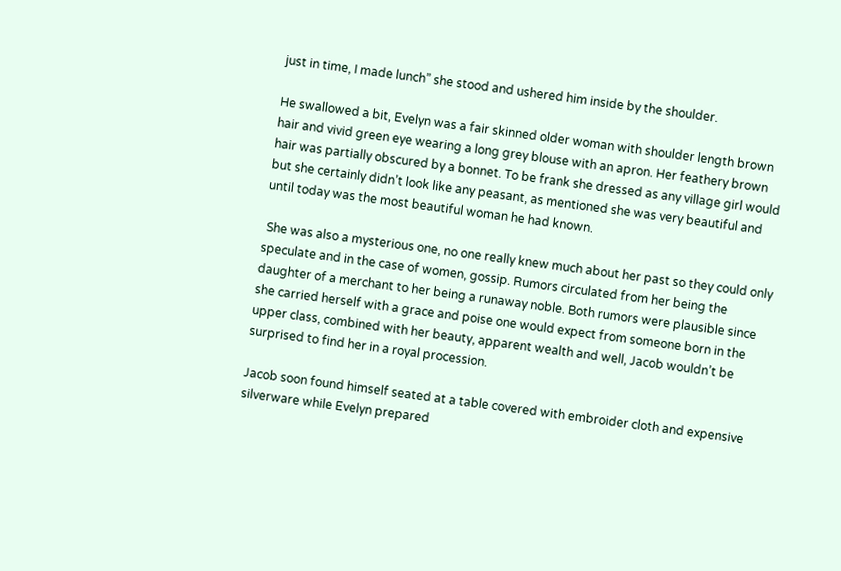just in time, I made lunch” she stood and ushered him inside by the shoulder.

He swallowed a bit, Evelyn was a fair skinned older woman with shoulder length brown hair and vivid green eye wearing a long grey blouse with an apron. Her feathery brown hair was partially obscured by a bonnet. To be frank she dressed as any village girl would but she certainly didn’t look like any peasant, as mentioned she was very beautiful and until today was the most beautiful woman he had known.

 She was also a mysterious one, no one really knew much about her past so they could only speculate and in the case of women, gossip. Rumors circulated from her being the daughter of a merchant to her being a runaway noble. Both rumors were plausible since she carried herself with a grace and poise one would expect from someone born in the upper class, combined with her beauty, apparent wealth and well, Jacob wouldn’t be surprised to find her in a royal procession.

Jacob soon found himself seated at a table covered with embroider cloth and expensive silverware while Evelyn prepared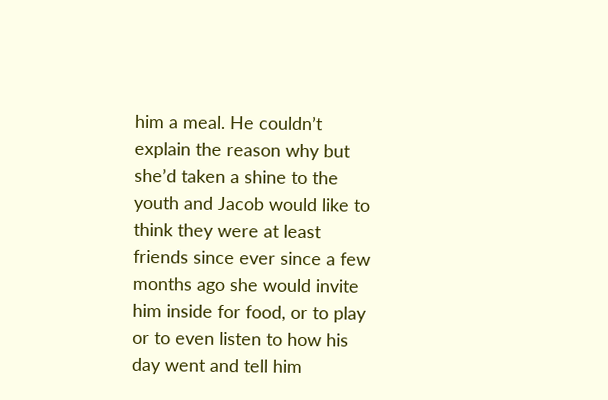him a meal. He couldn’t explain the reason why but she’d taken a shine to the youth and Jacob would like to think they were at least friends since ever since a few months ago she would invite him inside for food, or to play or to even listen to how his day went and tell him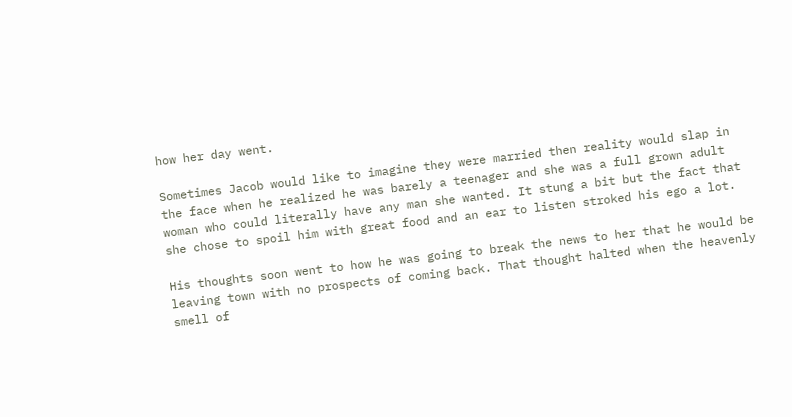how her day went.

Sometimes Jacob would like to imagine they were married then reality would slap in the face when he realized he was barely a teenager and she was a full grown adult woman who could literally have any man she wanted. It stung a bit but the fact that she chose to spoil him with great food and an ear to listen stroked his ego a lot.

His thoughts soon went to how he was going to break the news to her that he would be leaving town with no prospects of coming back. That thought halted when the heavenly smell of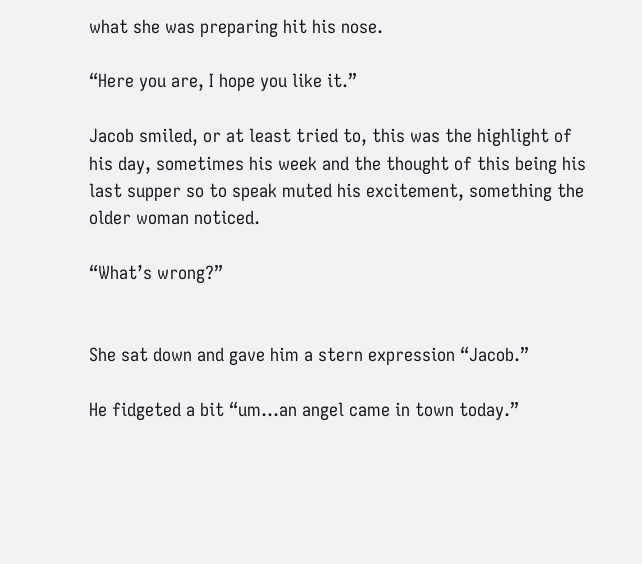what she was preparing hit his nose.

“Here you are, I hope you like it.”

Jacob smiled, or at least tried to, this was the highlight of his day, sometimes his week and the thought of this being his last supper so to speak muted his excitement, something the older woman noticed.

“What’s wrong?”


She sat down and gave him a stern expression “Jacob.”

He fidgeted a bit “um…an angel came in town today.”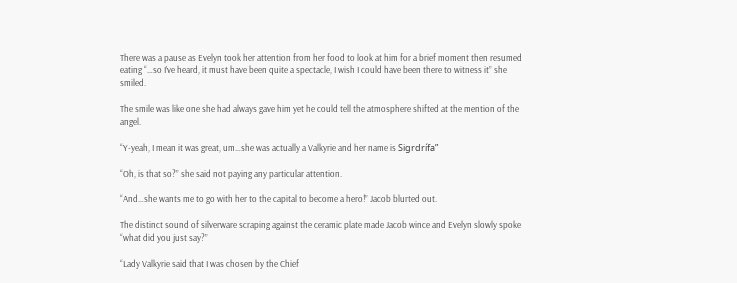There was a pause as Evelyn took her attention from her food to look at him for a brief moment then resumed eating “…so I’ve heard, it must have been quite a spectacle, I wish I could have been there to witness it” she smiled.

The smile was like one she had always gave him yet he could tell the atmosphere shifted at the mention of the angel.

“Y-yeah, I mean it was great, um…she was actually a Valkyrie and her name is Sigrdrífa”

“Oh, is that so?” she said not paying any particular attention.

“And…she wants me to go with her to the capital to become a hero!” Jacob blurted out.

The distinct sound of silverware scraping against the ceramic plate made Jacob wince and Evelyn slowly spoke “what did you just say?”

“Lady Valkyrie said that I was chosen by the Chief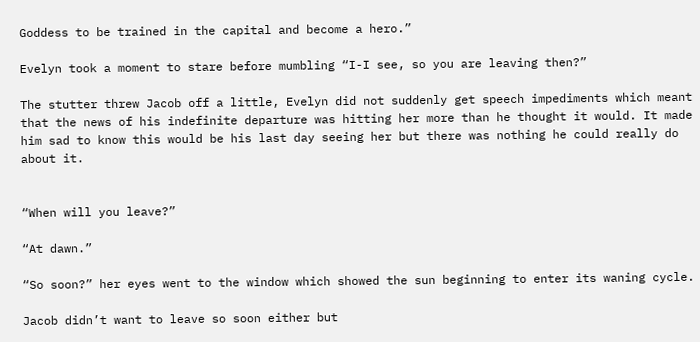Goddess to be trained in the capital and become a hero.”

Evelyn took a moment to stare before mumbling “I-I see, so you are leaving then?”

The stutter threw Jacob off a little, Evelyn did not suddenly get speech impediments which meant that the news of his indefinite departure was hitting her more than he thought it would. It made him sad to know this would be his last day seeing her but there was nothing he could really do about it.


“When will you leave?”

“At dawn.”

“So soon?” her eyes went to the window which showed the sun beginning to enter its waning cycle.

Jacob didn’t want to leave so soon either but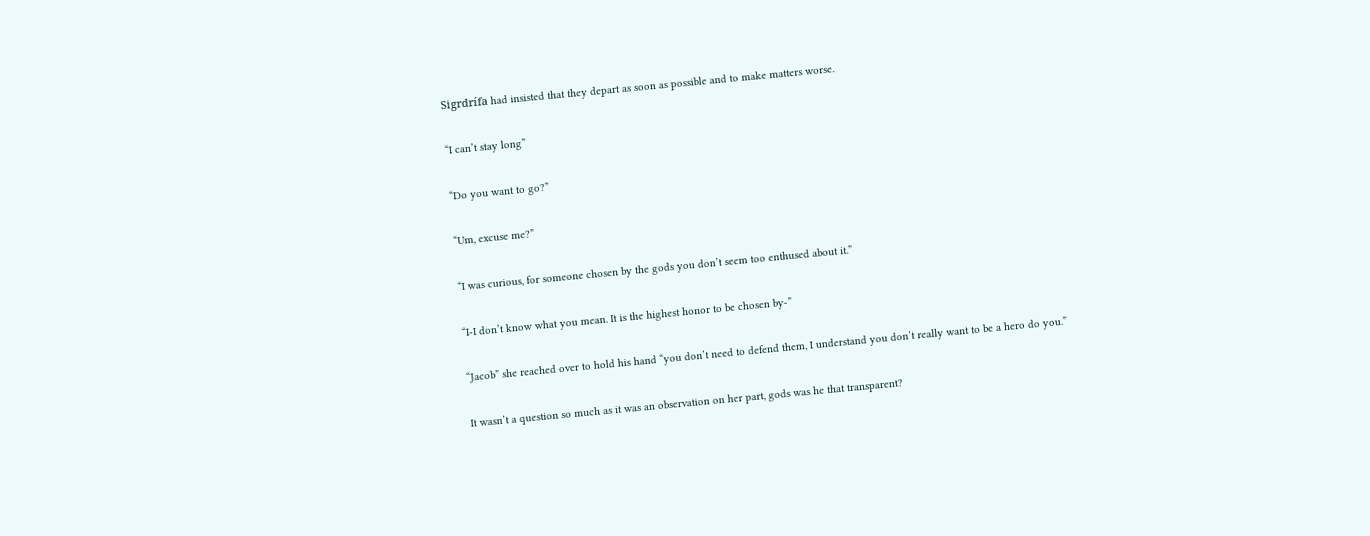Sigrdrífa had insisted that they depart as soon as possible and to make matters worse.

“I can’t stay long”

“Do you want to go?”

“Um, excuse me?”

“I was curious, for someone chosen by the gods you don’t seem too enthused about it.”

“I-I don’t know what you mean. It is the highest honor to be chosen by-”

“Jacob” she reached over to hold his hand “you don’t need to defend them, I understand you don’t really want to be a hero do you.”

It wasn’t a question so much as it was an observation on her part, gods was he that transparent?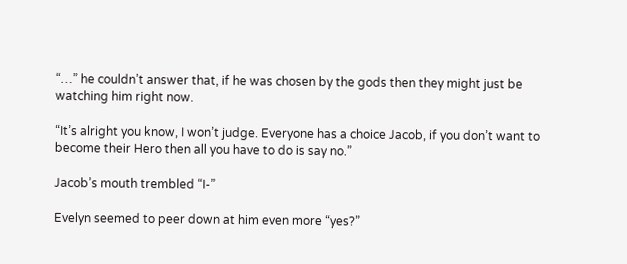“…” he couldn’t answer that, if he was chosen by the gods then they might just be watching him right now.

“It’s alright you know, I won’t judge. Everyone has a choice Jacob, if you don’t want to become their Hero then all you have to do is say no.”

Jacob’s mouth trembled “I-”

Evelyn seemed to peer down at him even more “yes?”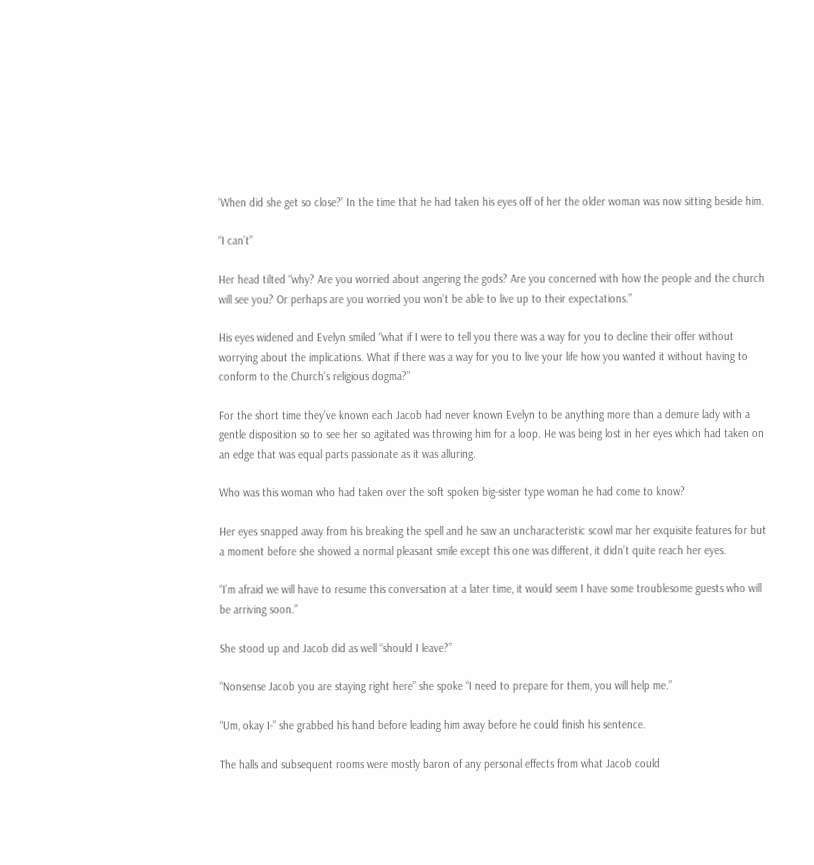‘When did she get so close?’ In the time that he had taken his eyes off of her the older woman was now sitting beside him.

“I can’t”

Her head tilted “why? Are you worried about angering the gods? Are you concerned with how the people and the church will see you? Or perhaps are you worried you won’t be able to live up to their expectations.”

His eyes widened and Evelyn smiled “what if I were to tell you there was a way for you to decline their offer without worrying about the implications. What if there was a way for you to live your life how you wanted it without having to conform to the Church’s religious dogma?”

For the short time they’ve known each Jacob had never known Evelyn to be anything more than a demure lady with a gentle disposition so to see her so agitated was throwing him for a loop. He was being lost in her eyes which had taken on an edge that was equal parts passionate as it was alluring.

Who was this woman who had taken over the soft spoken big-sister type woman he had come to know?

Her eyes snapped away from his breaking the spell and he saw an uncharacteristic scowl mar her exquisite features for but a moment before she showed a normal pleasant smile except this one was different, it didn’t quite reach her eyes.

“I’m afraid we will have to resume this conversation at a later time, it would seem I have some troublesome guests who will be arriving soon.”

She stood up and Jacob did as well “should I leave?”

“Nonsense Jacob you are staying right here” she spoke “I need to prepare for them, you will help me.”

“Um, okay I-” she grabbed his hand before leading him away before he could finish his sentence.

The halls and subsequent rooms were mostly baron of any personal effects from what Jacob could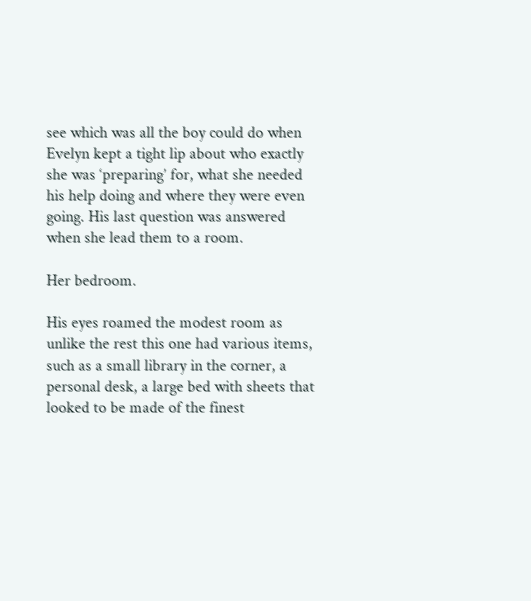see which was all the boy could do when Evelyn kept a tight lip about who exactly she was ‘preparing’ for, what she needed his help doing and where they were even going. His last question was answered when she lead them to a room.

Her bedroom.

His eyes roamed the modest room as unlike the rest this one had various items, such as a small library in the corner, a personal desk, a large bed with sheets that looked to be made of the finest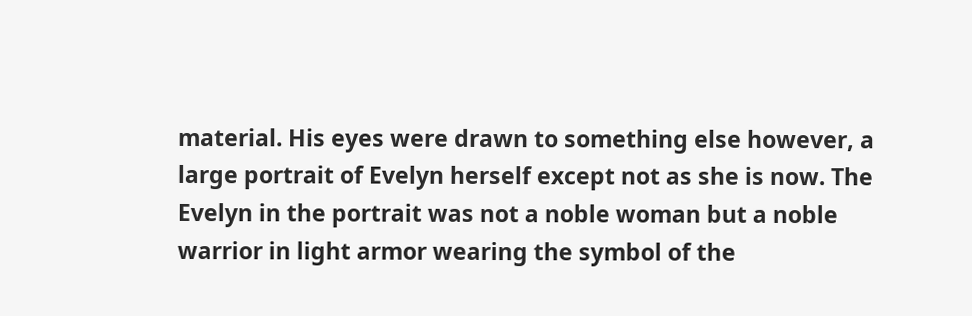material. His eyes were drawn to something else however, a large portrait of Evelyn herself except not as she is now. The Evelyn in the portrait was not a noble woman but a noble warrior in light armor wearing the symbol of the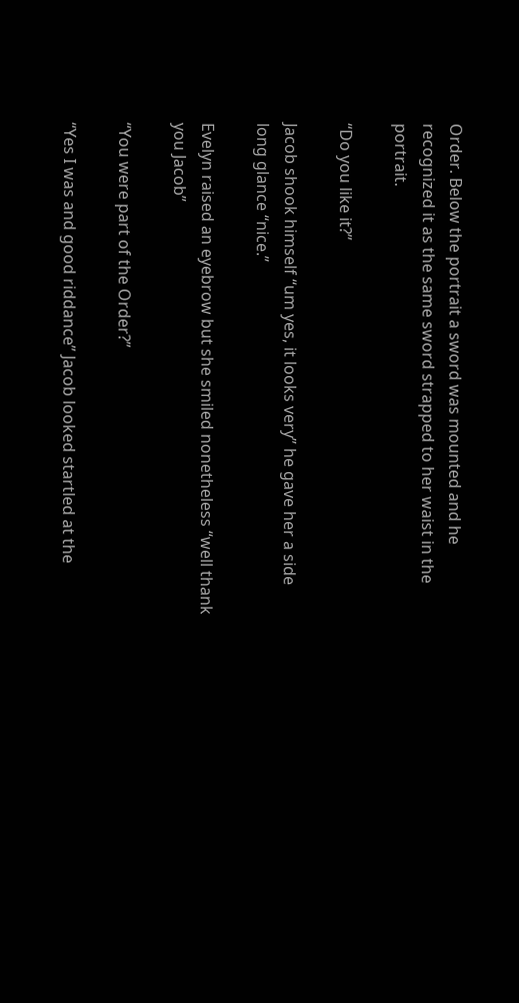Order. Below the portrait a sword was mounted and he recognized it as the same sword strapped to her waist in the portrait.

“Do you like it?”

Jacob shook himself “um yes, it looks very” he gave her a side long glance “nice.”

Evelyn raised an eyebrow but she smiled nonetheless “well thank you Jacob”

“You were part of the Order?”

“Yes I was and good riddance” Jacob looked startled at the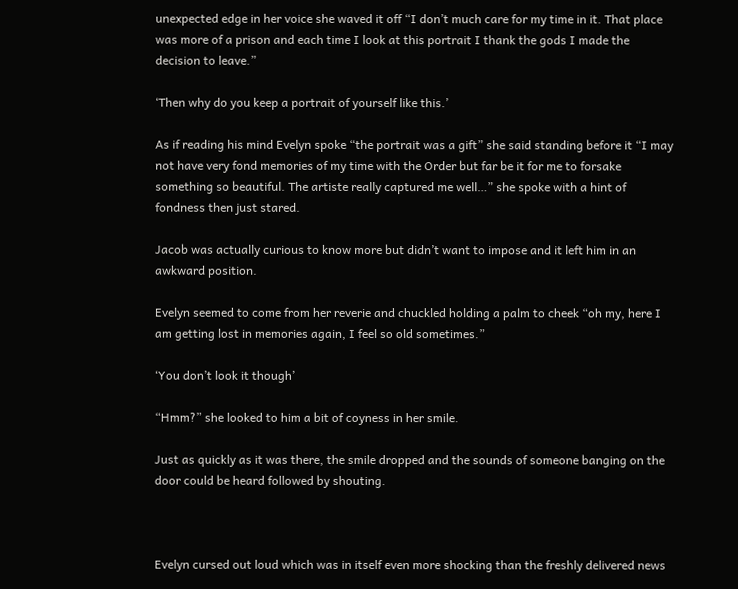unexpected edge in her voice she waved it off “I don’t much care for my time in it. That place was more of a prison and each time I look at this portrait I thank the gods I made the decision to leave.”

‘Then why do you keep a portrait of yourself like this.’

As if reading his mind Evelyn spoke “the portrait was a gift” she said standing before it “I may not have very fond memories of my time with the Order but far be it for me to forsake something so beautiful. The artiste really captured me well…” she spoke with a hint of fondness then just stared.

Jacob was actually curious to know more but didn’t want to impose and it left him in an awkward position.

Evelyn seemed to come from her reverie and chuckled holding a palm to cheek “oh my, here I am getting lost in memories again, I feel so old sometimes.”

‘You don’t look it though’

“Hmm?” she looked to him a bit of coyness in her smile.

Just as quickly as it was there, the smile dropped and the sounds of someone banging on the door could be heard followed by shouting.



Evelyn cursed out loud which was in itself even more shocking than the freshly delivered news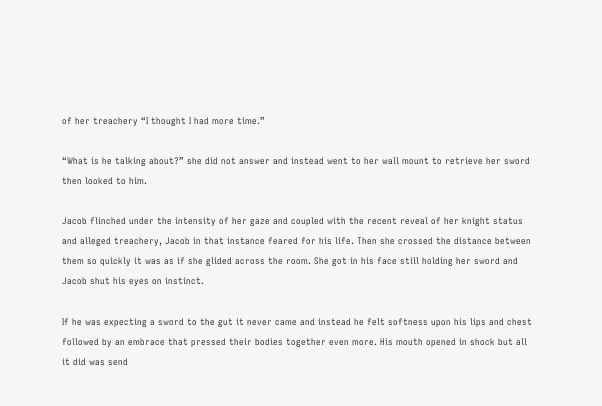of her treachery “I thought I had more time.”

“What is he talking about?” she did not answer and instead went to her wall mount to retrieve her sword then looked to him.

Jacob flinched under the intensity of her gaze and coupled with the recent reveal of her knight status and alleged treachery, Jacob in that instance feared for his life. Then she crossed the distance between them so quickly it was as if she glided across the room. She got in his face still holding her sword and Jacob shut his eyes on instinct.

If he was expecting a sword to the gut it never came and instead he felt softness upon his lips and chest followed by an embrace that pressed their bodies together even more. His mouth opened in shock but all it did was send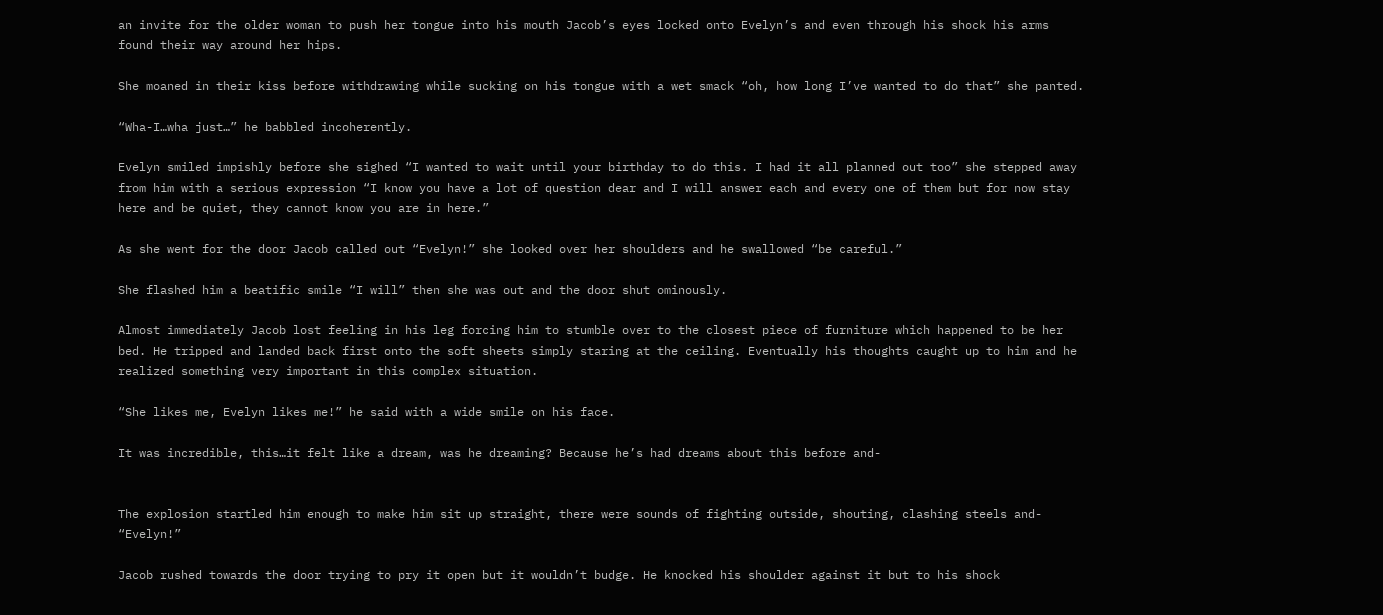an invite for the older woman to push her tongue into his mouth Jacob’s eyes locked onto Evelyn’s and even through his shock his arms found their way around her hips.

She moaned in their kiss before withdrawing while sucking on his tongue with a wet smack “oh, how long I’ve wanted to do that” she panted.

“Wha-I…wha just…” he babbled incoherently.

Evelyn smiled impishly before she sighed “I wanted to wait until your birthday to do this. I had it all planned out too” she stepped away from him with a serious expression “I know you have a lot of question dear and I will answer each and every one of them but for now stay here and be quiet, they cannot know you are in here.”

As she went for the door Jacob called out “Evelyn!” she looked over her shoulders and he swallowed “be careful.”

She flashed him a beatific smile “I will” then she was out and the door shut ominously.

Almost immediately Jacob lost feeling in his leg forcing him to stumble over to the closest piece of furniture which happened to be her bed. He tripped and landed back first onto the soft sheets simply staring at the ceiling. Eventually his thoughts caught up to him and he realized something very important in this complex situation.

“She likes me, Evelyn likes me!” he said with a wide smile on his face.

It was incredible, this…it felt like a dream, was he dreaming? Because he’s had dreams about this before and-


The explosion startled him enough to make him sit up straight, there were sounds of fighting outside, shouting, clashing steels and- “Evelyn!”

Jacob rushed towards the door trying to pry it open but it wouldn’t budge. He knocked his shoulder against it but to his shock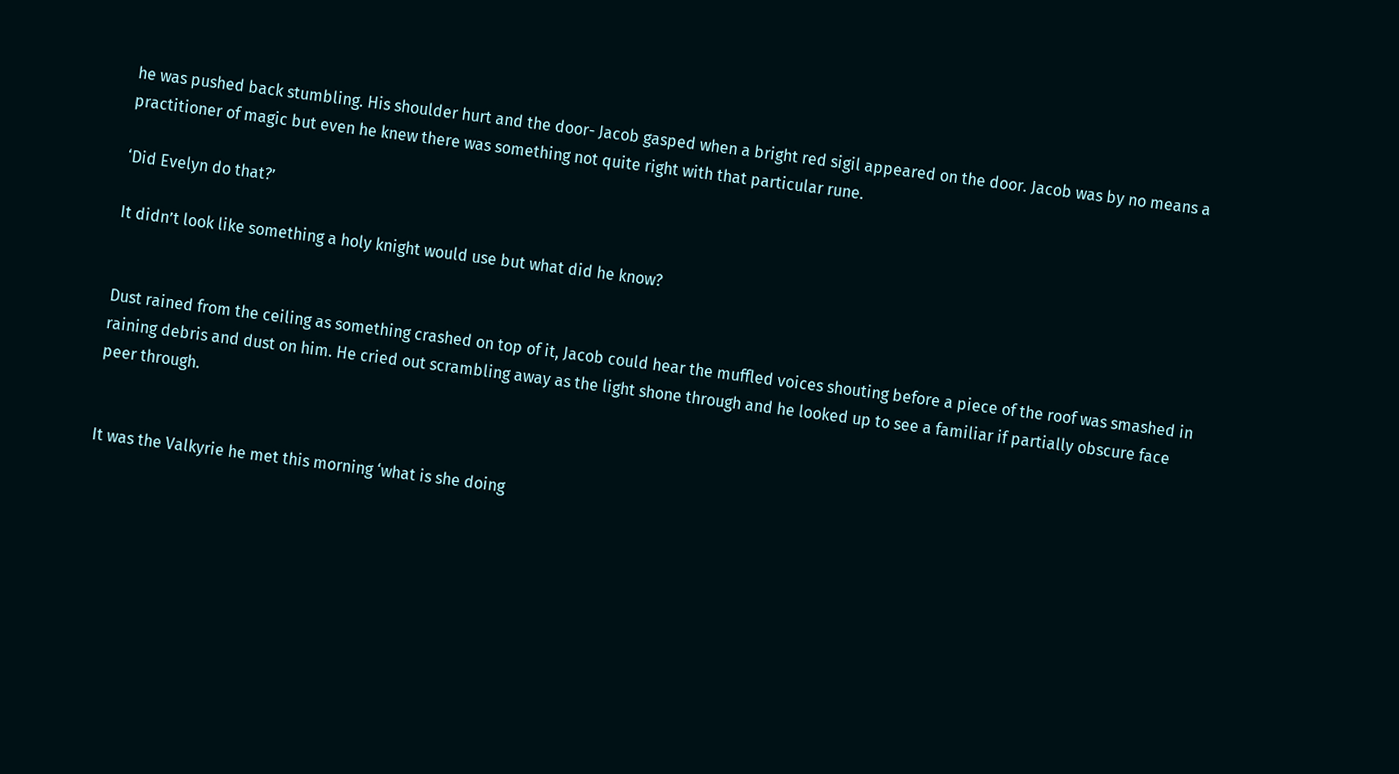he was pushed back stumbling. His shoulder hurt and the door- Jacob gasped when a bright red sigil appeared on the door. Jacob was by no means a practitioner of magic but even he knew there was something not quite right with that particular rune.

‘Did Evelyn do that?’

It didn’t look like something a holy knight would use but what did he know?


Dust rained from the ceiling as something crashed on top of it, Jacob could hear the muffled voices shouting before a piece of the roof was smashed in raining debris and dust on him. He cried out scrambling away as the light shone through and he looked up to see a familiar if partially obscure face peer through.


It was the Valkyrie he met this morning ‘what is she doing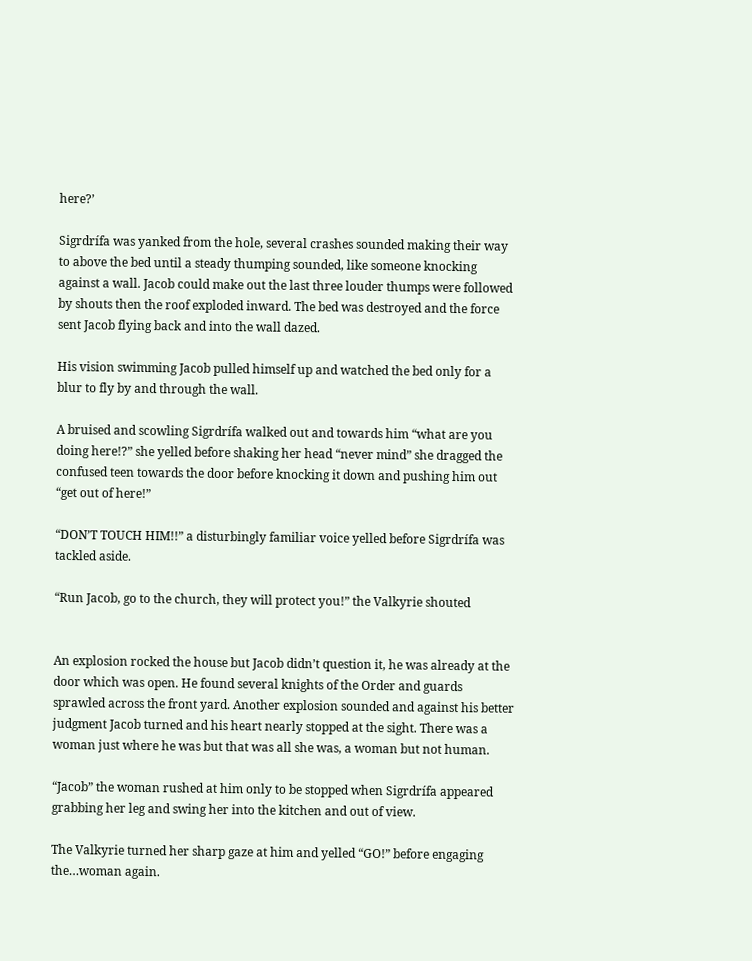here?’

Sigrdrífa was yanked from the hole, several crashes sounded making their way to above the bed until a steady thumping sounded, like someone knocking against a wall. Jacob could make out the last three louder thumps were followed by shouts then the roof exploded inward. The bed was destroyed and the force sent Jacob flying back and into the wall dazed.

His vision swimming Jacob pulled himself up and watched the bed only for a blur to fly by and through the wall.

A bruised and scowling Sigrdrífa walked out and towards him “what are you doing here!?” she yelled before shaking her head “never mind” she dragged the confused teen towards the door before knocking it down and pushing him out “get out of here!”

“DON’T TOUCH HIM!!” a disturbingly familiar voice yelled before Sigrdrífa was tackled aside.

“Run Jacob, go to the church, they will protect you!” the Valkyrie shouted


An explosion rocked the house but Jacob didn’t question it, he was already at the door which was open. He found several knights of the Order and guards sprawled across the front yard. Another explosion sounded and against his better judgment Jacob turned and his heart nearly stopped at the sight. There was a woman just where he was but that was all she was, a woman but not human.

“Jacob” the woman rushed at him only to be stopped when Sigrdrífa appeared grabbing her leg and swing her into the kitchen and out of view.

The Valkyrie turned her sharp gaze at him and yelled “GO!” before engaging the…woman again.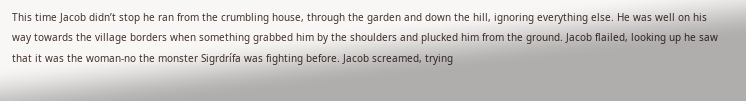This time Jacob didn’t stop he ran from the crumbling house, through the garden and down the hill, ignoring everything else. He was well on his way towards the village borders when something grabbed him by the shoulders and plucked him from the ground. Jacob flailed, looking up he saw that it was the woman-no the monster Sigrdrífa was fighting before. Jacob screamed, trying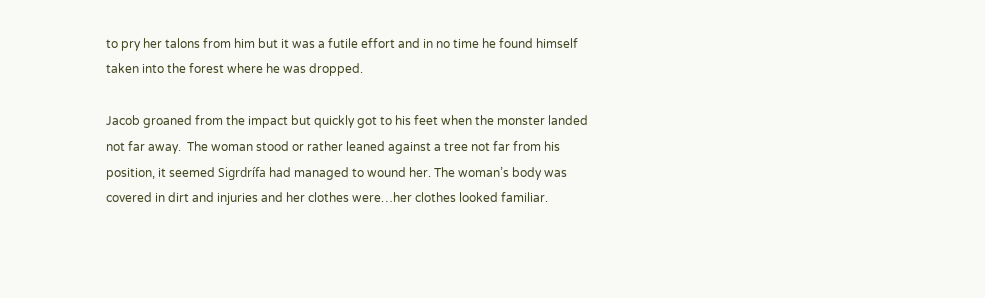to pry her talons from him but it was a futile effort and in no time he found himself taken into the forest where he was dropped.

Jacob groaned from the impact but quickly got to his feet when the monster landed not far away.  The woman stood or rather leaned against a tree not far from his position, it seemed Sigrdrífa had managed to wound her. The woman’s body was covered in dirt and injuries and her clothes were…her clothes looked familiar.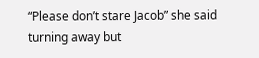“Please don’t stare Jacob” she said turning away but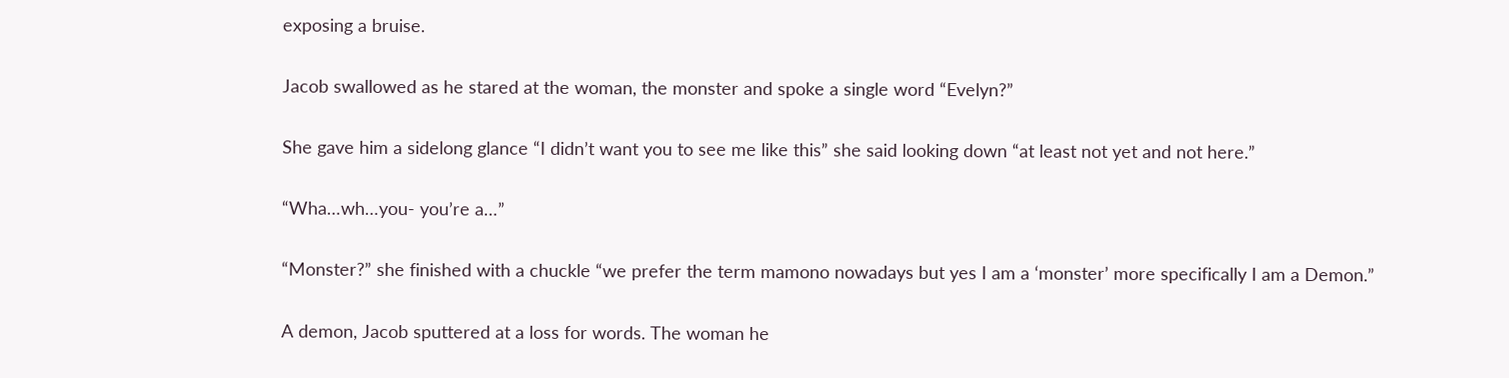exposing a bruise.

Jacob swallowed as he stared at the woman, the monster and spoke a single word “Evelyn?”

She gave him a sidelong glance “I didn’t want you to see me like this” she said looking down “at least not yet and not here.”

“Wha…wh…you- you’re a…”

“Monster?” she finished with a chuckle “we prefer the term mamono nowadays but yes I am a ‘monster’ more specifically I am a Demon.”

A demon, Jacob sputtered at a loss for words. The woman he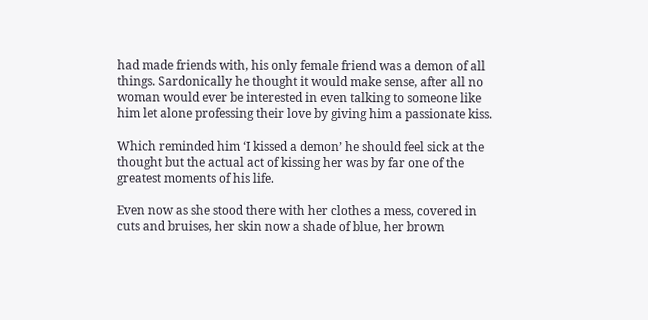had made friends with, his only female friend was a demon of all things. Sardonically he thought it would make sense, after all no woman would ever be interested in even talking to someone like him let alone professing their love by giving him a passionate kiss.

Which reminded him ‘I kissed a demon’ he should feel sick at the thought but the actual act of kissing her was by far one of the greatest moments of his life.

Even now as she stood there with her clothes a mess, covered in cuts and bruises, her skin now a shade of blue, her brown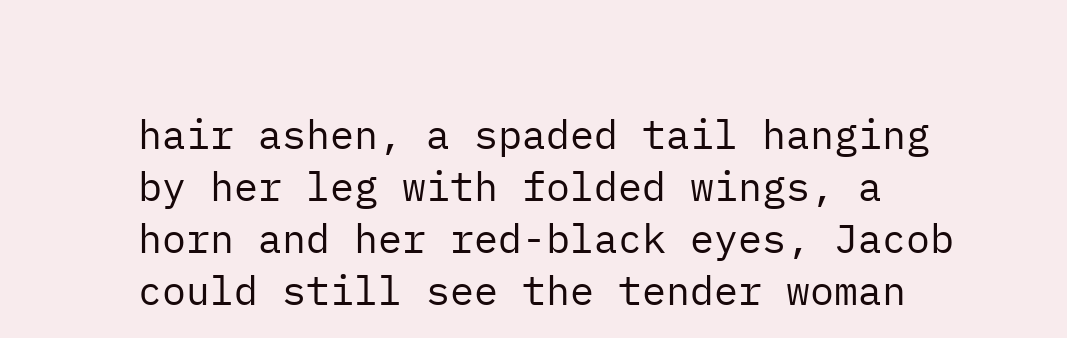hair ashen, a spaded tail hanging by her leg with folded wings, a horn and her red-black eyes, Jacob could still see the tender woman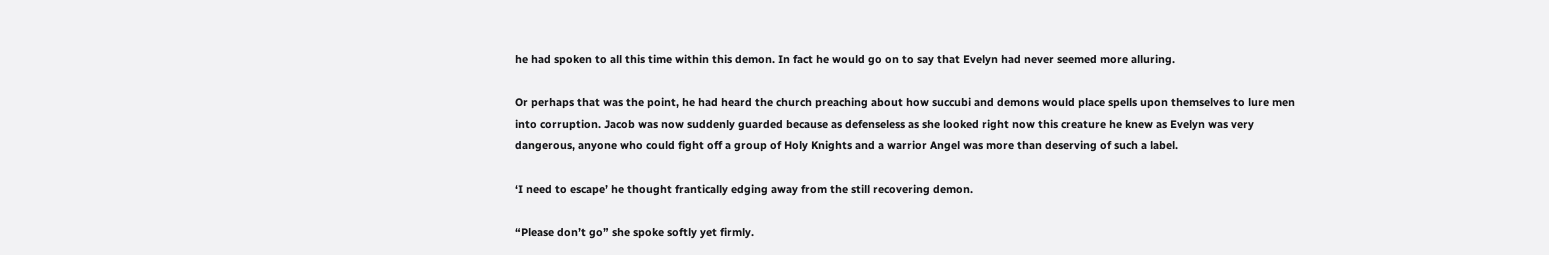he had spoken to all this time within this demon. In fact he would go on to say that Evelyn had never seemed more alluring.

Or perhaps that was the point, he had heard the church preaching about how succubi and demons would place spells upon themselves to lure men into corruption. Jacob was now suddenly guarded because as defenseless as she looked right now this creature he knew as Evelyn was very dangerous, anyone who could fight off a group of Holy Knights and a warrior Angel was more than deserving of such a label.

‘I need to escape’ he thought frantically edging away from the still recovering demon.

“Please don’t go” she spoke softly yet firmly.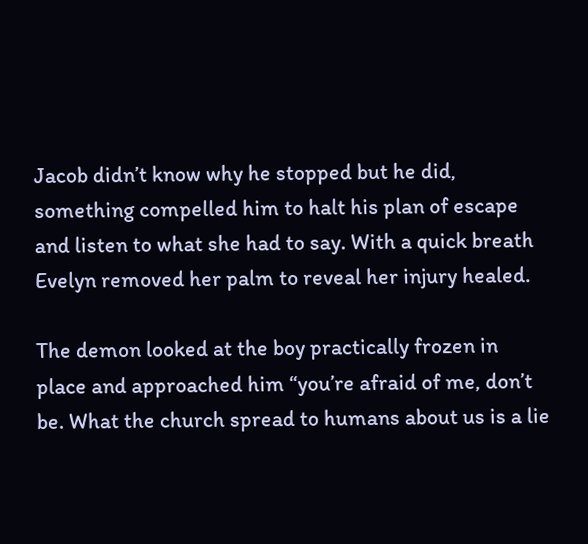Jacob didn’t know why he stopped but he did, something compelled him to halt his plan of escape and listen to what she had to say. With a quick breath Evelyn removed her palm to reveal her injury healed.

The demon looked at the boy practically frozen in place and approached him “you’re afraid of me, don’t be. What the church spread to humans about us is a lie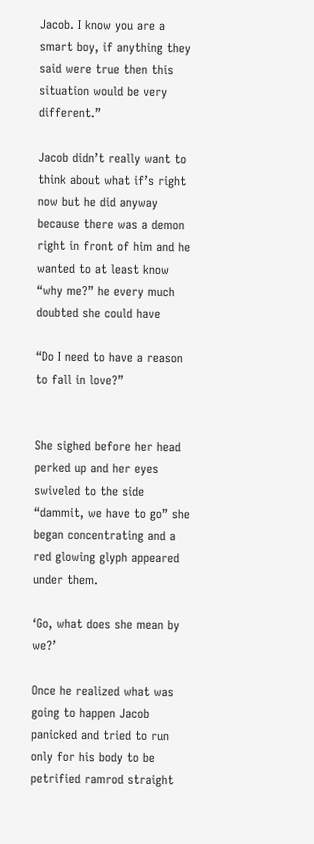Jacob. I know you are a smart boy, if anything they said were true then this situation would be very different.”

Jacob didn’t really want to think about what if’s right now but he did anyway because there was a demon right in front of him and he wanted to at least know “why me?” he every much doubted she could have

“Do I need to have a reason to fall in love?”


She sighed before her head perked up and her eyes swiveled to the side “dammit, we have to go” she began concentrating and a red glowing glyph appeared under them.

‘Go, what does she mean by we?’

Once he realized what was going to happen Jacob panicked and tried to run only for his body to be petrified ramrod straight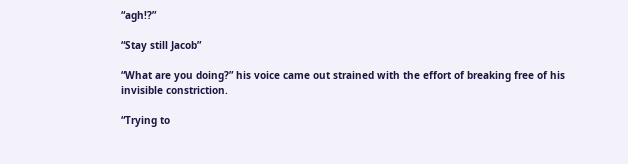“agh!?”

“Stay still Jacob”

“What are you doing?” his voice came out strained with the effort of breaking free of his invisible constriction.

“Trying to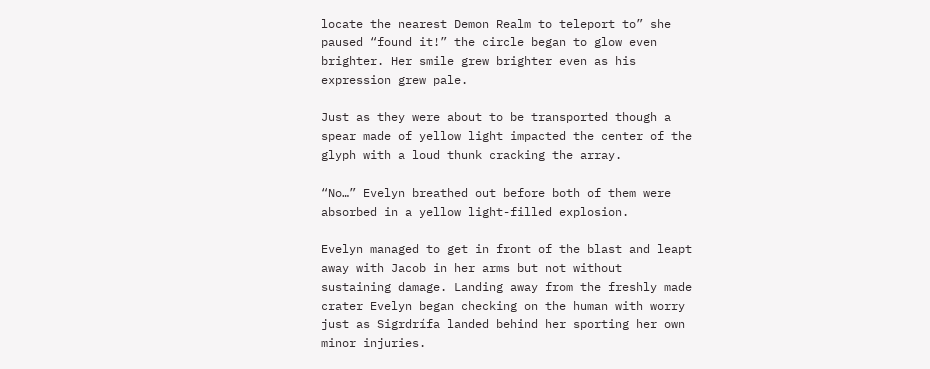locate the nearest Demon Realm to teleport to” she paused “found it!” the circle began to glow even brighter. Her smile grew brighter even as his expression grew pale.

Just as they were about to be transported though a spear made of yellow light impacted the center of the glyph with a loud thunk cracking the array.

“No…” Evelyn breathed out before both of them were absorbed in a yellow light-filled explosion.

Evelyn managed to get in front of the blast and leapt away with Jacob in her arms but not without sustaining damage. Landing away from the freshly made crater Evelyn began checking on the human with worry just as Sigrdrífa landed behind her sporting her own minor injuries.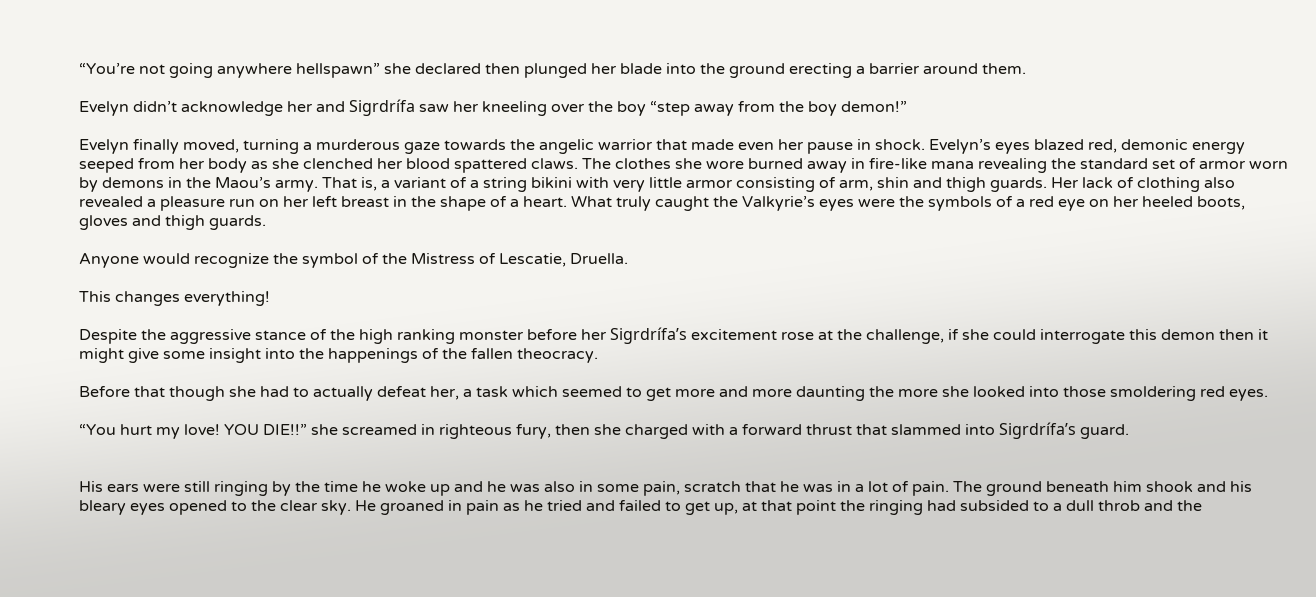“You’re not going anywhere hellspawn” she declared then plunged her blade into the ground erecting a barrier around them.

Evelyn didn’t acknowledge her and Sigrdrífa saw her kneeling over the boy “step away from the boy demon!”

Evelyn finally moved, turning a murderous gaze towards the angelic warrior that made even her pause in shock. Evelyn’s eyes blazed red, demonic energy seeped from her body as she clenched her blood spattered claws. The clothes she wore burned away in fire-like mana revealing the standard set of armor worn by demons in the Maou’s army. That is, a variant of a string bikini with very little armor consisting of arm, shin and thigh guards. Her lack of clothing also revealed a pleasure run on her left breast in the shape of a heart. What truly caught the Valkyrie’s eyes were the symbols of a red eye on her heeled boots, gloves and thigh guards.

Anyone would recognize the symbol of the Mistress of Lescatie, Druella.

This changes everything!

Despite the aggressive stance of the high ranking monster before her Sigrdrífa’s excitement rose at the challenge, if she could interrogate this demon then it might give some insight into the happenings of the fallen theocracy.

Before that though she had to actually defeat her, a task which seemed to get more and more daunting the more she looked into those smoldering red eyes.

“You hurt my love! YOU DIE!!” she screamed in righteous fury, then she charged with a forward thrust that slammed into Sigrdrífa’s guard.


His ears were still ringing by the time he woke up and he was also in some pain, scratch that he was in a lot of pain. The ground beneath him shook and his bleary eyes opened to the clear sky. He groaned in pain as he tried and failed to get up, at that point the ringing had subsided to a dull throb and the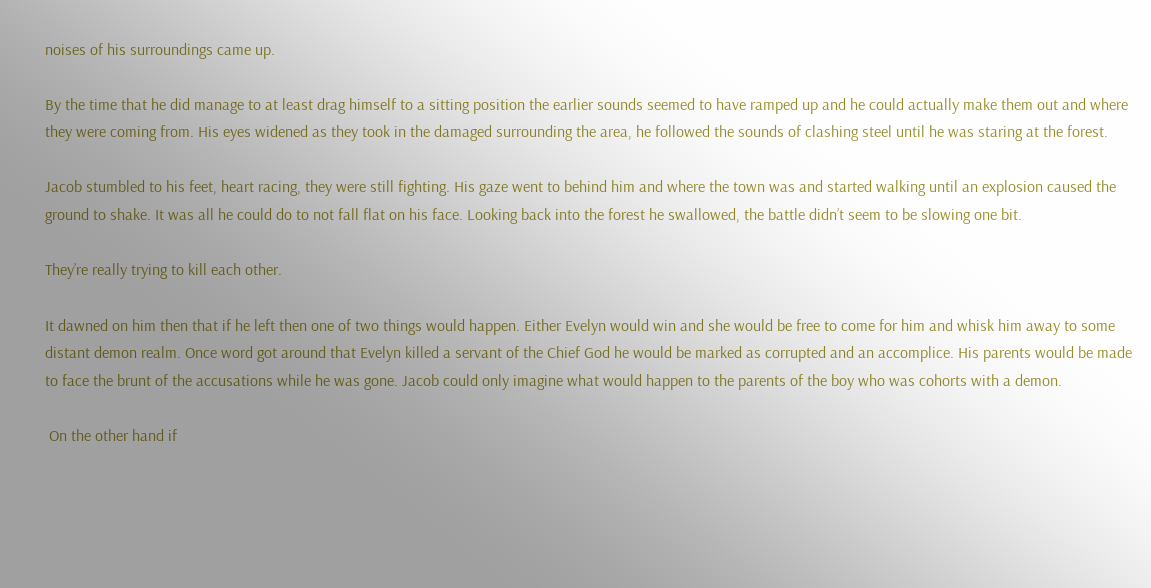noises of his surroundings came up.

By the time that he did manage to at least drag himself to a sitting position the earlier sounds seemed to have ramped up and he could actually make them out and where they were coming from. His eyes widened as they took in the damaged surrounding the area, he followed the sounds of clashing steel until he was staring at the forest.

Jacob stumbled to his feet, heart racing, they were still fighting. His gaze went to behind him and where the town was and started walking until an explosion caused the ground to shake. It was all he could do to not fall flat on his face. Looking back into the forest he swallowed, the battle didn’t seem to be slowing one bit.

They’re really trying to kill each other.

It dawned on him then that if he left then one of two things would happen. Either Evelyn would win and she would be free to come for him and whisk him away to some distant demon realm. Once word got around that Evelyn killed a servant of the Chief God he would be marked as corrupted and an accomplice. His parents would be made to face the brunt of the accusations while he was gone. Jacob could only imagine what would happen to the parents of the boy who was cohorts with a demon.

 On the other hand if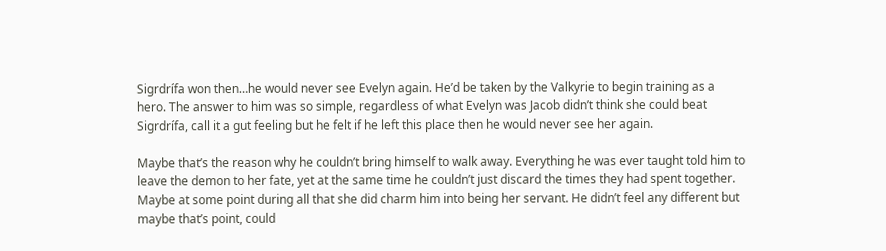Sigrdrífa won then…he would never see Evelyn again. He’d be taken by the Valkyrie to begin training as a hero. The answer to him was so simple, regardless of what Evelyn was Jacob didn’t think she could beat Sigrdrífa, call it a gut feeling but he felt if he left this place then he would never see her again.

Maybe that’s the reason why he couldn’t bring himself to walk away. Everything he was ever taught told him to leave the demon to her fate, yet at the same time he couldn’t just discard the times they had spent together. Maybe at some point during all that she did charm him into being her servant. He didn’t feel any different but maybe that’s point, could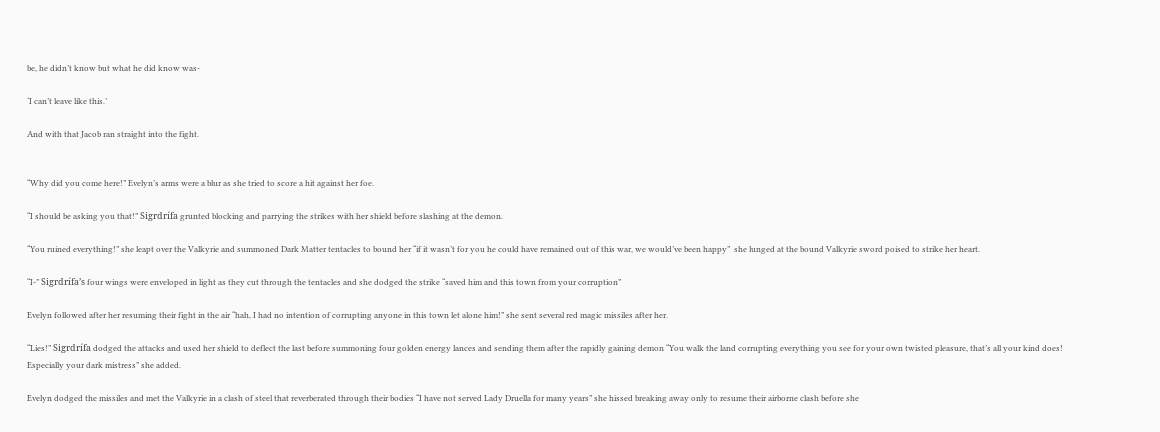be, he didn’t know but what he did know was-

‘I can’t leave like this.’

And with that Jacob ran straight into the fight.


“Why did you come here!” Evelyn’s arms were a blur as she tried to score a hit against her foe.

“I should be asking you that!” Sigrdrífa grunted blocking and parrying the strikes with her shield before slashing at the demon.

“You ruined everything!” she leapt over the Valkyrie and summoned Dark Matter tentacles to bound her “if it wasn’t for you he could have remained out of this war, we would’ve been happy”  she lunged at the bound Valkyrie sword poised to strike her heart.

“I-” Sigrdrífa’s four wings were enveloped in light as they cut through the tentacles and she dodged the strike “saved him and this town from your corruption”

Evelyn followed after her resuming their fight in the air “hah, I had no intention of corrupting anyone in this town let alone him!” she sent several red magic missiles after her.

“Lies!” Sigrdrífa dodged the attacks and used her shield to deflect the last before summoning four golden energy lances and sending them after the rapidly gaining demon “You walk the land corrupting everything you see for your own twisted pleasure, that’s all your kind does! Especially your dark mistress” she added.

Evelyn dodged the missiles and met the Valkyrie in a clash of steel that reverberated through their bodies “I have not served Lady Druella for many years” she hissed breaking away only to resume their airborne clash before she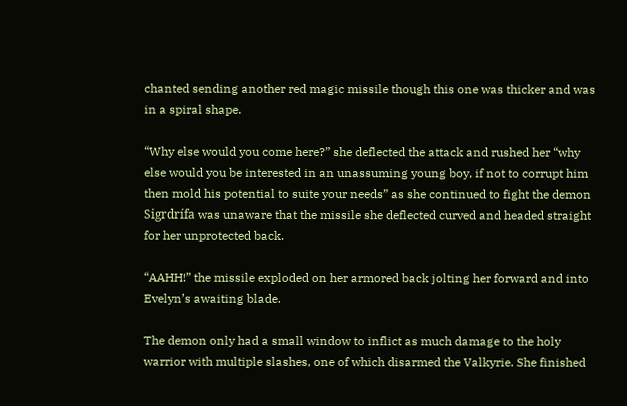chanted sending another red magic missile though this one was thicker and was in a spiral shape.

“Why else would you come here?” she deflected the attack and rushed her “why else would you be interested in an unassuming young boy, if not to corrupt him then mold his potential to suite your needs” as she continued to fight the demon Sigrdrífa was unaware that the missile she deflected curved and headed straight for her unprotected back.

“AAHH!” the missile exploded on her armored back jolting her forward and into Evelyn’s awaiting blade.

The demon only had a small window to inflict as much damage to the holy warrior with multiple slashes, one of which disarmed the Valkyrie. She finished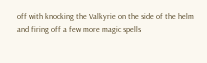off with knocking the Valkyrie on the side of the helm and firing off a few more magic spells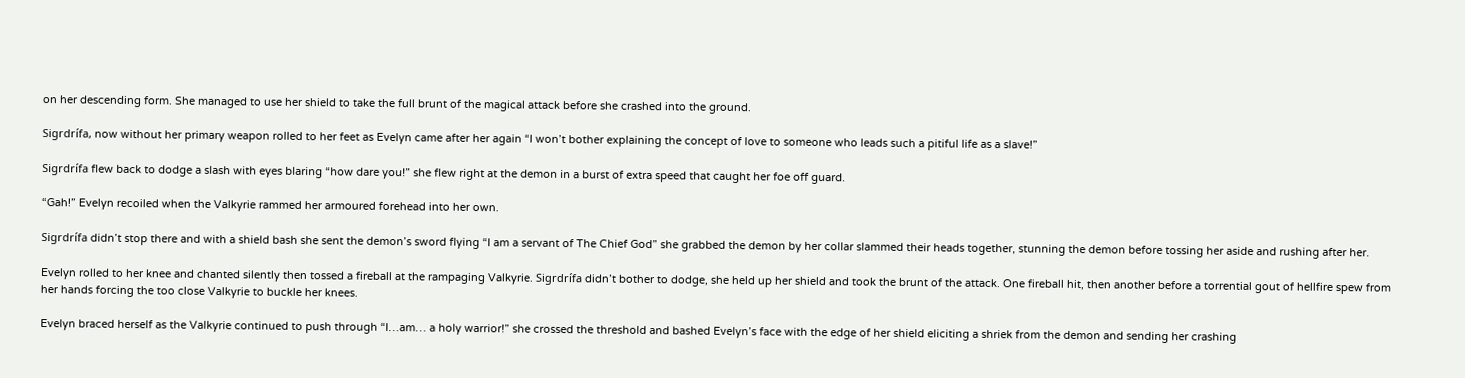on her descending form. She managed to use her shield to take the full brunt of the magical attack before she crashed into the ground.

Sigrdrífa, now without her primary weapon rolled to her feet as Evelyn came after her again “I won’t bother explaining the concept of love to someone who leads such a pitiful life as a slave!”

Sigrdrífa flew back to dodge a slash with eyes blaring “how dare you!” she flew right at the demon in a burst of extra speed that caught her foe off guard.

“Gah!” Evelyn recoiled when the Valkyrie rammed her armoured forehead into her own.

Sigrdrífa didn’t stop there and with a shield bash she sent the demon’s sword flying “I am a servant of The Chief God” she grabbed the demon by her collar slammed their heads together, stunning the demon before tossing her aside and rushing after her.

Evelyn rolled to her knee and chanted silently then tossed a fireball at the rampaging Valkyrie. Sigrdrífa didn’t bother to dodge, she held up her shield and took the brunt of the attack. One fireball hit, then another before a torrential gout of hellfire spew from her hands forcing the too close Valkyrie to buckle her knees.

Evelyn braced herself as the Valkyrie continued to push through “I…am… a holy warrior!” she crossed the threshold and bashed Evelyn’s face with the edge of her shield eliciting a shriek from the demon and sending her crashing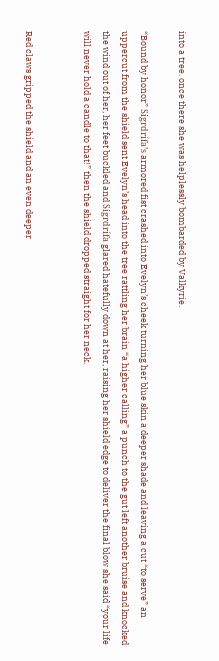into a tree. once there she was helplessly bombarded by Valkyrie.

“Bound by honor” Sigrdrífa’s armored fist crashed into Evelyn’s cheek turning her blue skin a deeper shade and leaving a cut “to serve” an uppercut from the shield sent Evelyn’s head into the tree rattling her brain “a higher calling” a punch to the gut left another bruise and knocked the wind out of her, her feet buckled and Sigrdrífa glared hatefully down at her, raising her shield edge to deliver the final blow she said “your life will never hold a candle to that!” then the shield dropped straight for her neck.


Red claws gripped the shield and an even deeper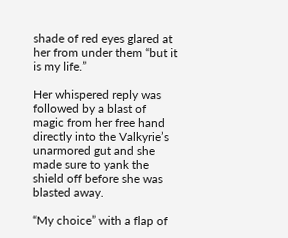shade of red eyes glared at her from under them “but it is my life.”

Her whispered reply was followed by a blast of magic from her free hand directly into the Valkyrie’s unarmored gut and she made sure to yank the shield off before she was blasted away.

“My choice” with a flap of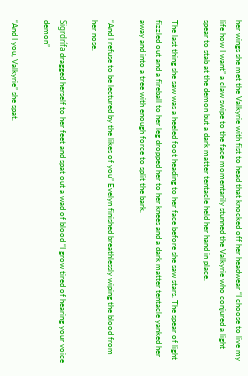her wings she met the Valkyrie with fist to head that knocked off her headwear “I choose to live my life how I want” a claw swipe to the face momentarily stunned the Valkyrie who conjured a light spear to stab at the demon but a dark matter tentacle held her hand in place.

The last thing she saw was a heeled foot heading to her face before she saw stars. The spear of light fizzled out and a fireball to her leg dropped her to her knees and a dark matter tentacle yanked her away and into a tree with enough force to split the bark.

“And I refuse to be lectured by the likes of you” Evelyn finished breathlessly wiping the blood from her nose.

Sigrdrífa dragged herself to her feet and spat out a wad of blood “I grow tired of hearing your voice demon”

“And I you, Valkyrie” she spat.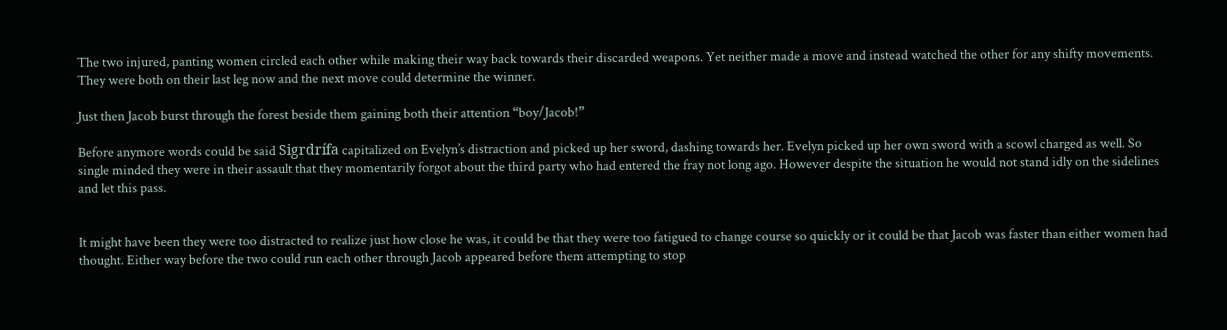The two injured, panting women circled each other while making their way back towards their discarded weapons. Yet neither made a move and instead watched the other for any shifty movements. They were both on their last leg now and the next move could determine the winner.

Just then Jacob burst through the forest beside them gaining both their attention “boy/Jacob!”

Before anymore words could be said Sigrdrífa capitalized on Evelyn’s distraction and picked up her sword, dashing towards her. Evelyn picked up her own sword with a scowl charged as well. So single minded they were in their assault that they momentarily forgot about the third party who had entered the fray not long ago. However despite the situation he would not stand idly on the sidelines and let this pass.


It might have been they were too distracted to realize just how close he was, it could be that they were too fatigued to change course so quickly or it could be that Jacob was faster than either women had thought. Either way before the two could run each other through Jacob appeared before them attempting to stop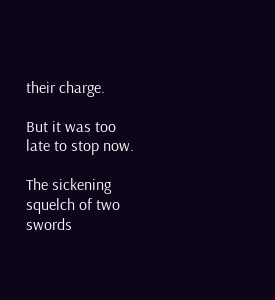their charge.

But it was too late to stop now.

The sickening squelch of two swords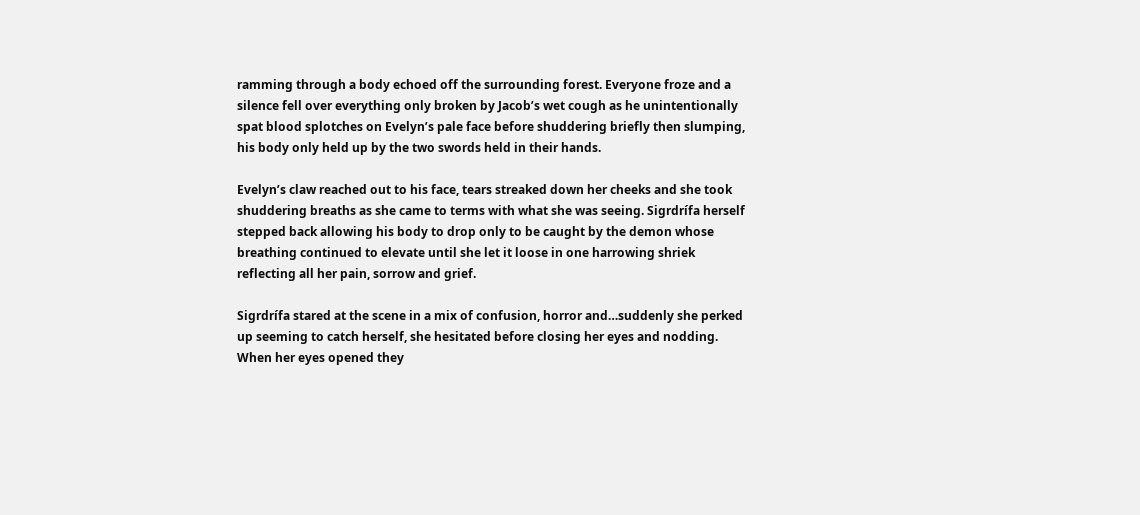ramming through a body echoed off the surrounding forest. Everyone froze and a silence fell over everything only broken by Jacob’s wet cough as he unintentionally spat blood splotches on Evelyn’s pale face before shuddering briefly then slumping, his body only held up by the two swords held in their hands.

Evelyn’s claw reached out to his face, tears streaked down her cheeks and she took shuddering breaths as she came to terms with what she was seeing. Sigrdrífa herself stepped back allowing his body to drop only to be caught by the demon whose breathing continued to elevate until she let it loose in one harrowing shriek reflecting all her pain, sorrow and grief.

Sigrdrífa stared at the scene in a mix of confusion, horror and…suddenly she perked up seeming to catch herself, she hesitated before closing her eyes and nodding. When her eyes opened they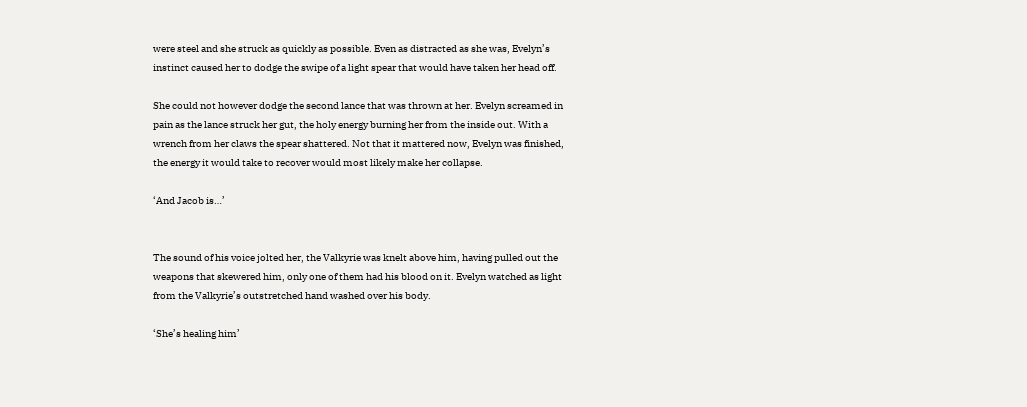were steel and she struck as quickly as possible. Even as distracted as she was, Evelyn’s instinct caused her to dodge the swipe of a light spear that would have taken her head off.

She could not however dodge the second lance that was thrown at her. Evelyn screamed in pain as the lance struck her gut, the holy energy burning her from the inside out. With a wrench from her claws the spear shattered. Not that it mattered now, Evelyn was finished, the energy it would take to recover would most likely make her collapse.

‘And Jacob is…’


The sound of his voice jolted her, the Valkyrie was knelt above him, having pulled out the weapons that skewered him, only one of them had his blood on it. Evelyn watched as light from the Valkyrie’s outstretched hand washed over his body.

‘She’s healing him’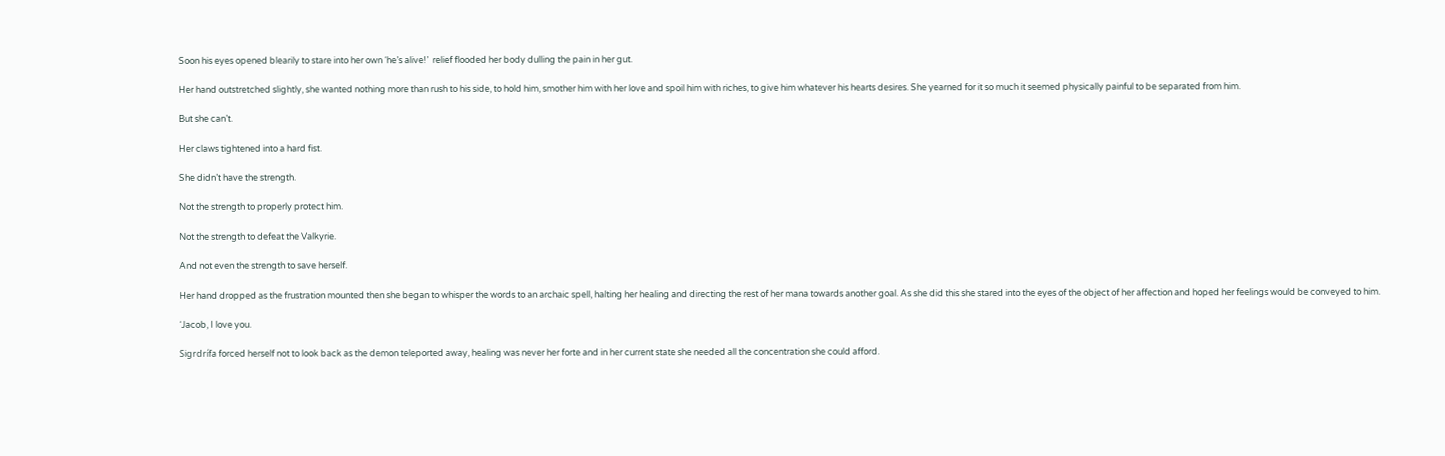Soon his eyes opened blearily to stare into her own ‘he’s alive!’  relief flooded her body dulling the pain in her gut.

Her hand outstretched slightly, she wanted nothing more than rush to his side, to hold him, smother him with her love and spoil him with riches, to give him whatever his hearts desires. She yearned for it so much it seemed physically painful to be separated from him.

But she can’t.

Her claws tightened into a hard fist.

She didn’t have the strength.

Not the strength to properly protect him.

Not the strength to defeat the Valkyrie.

And not even the strength to save herself.

Her hand dropped as the frustration mounted then she began to whisper the words to an archaic spell, halting her healing and directing the rest of her mana towards another goal. As she did this she stared into the eyes of the object of her affection and hoped her feelings would be conveyed to him.

‘Jacob, I love you.

Sigrdrífa forced herself not to look back as the demon teleported away, healing was never her forte and in her current state she needed all the concentration she could afford.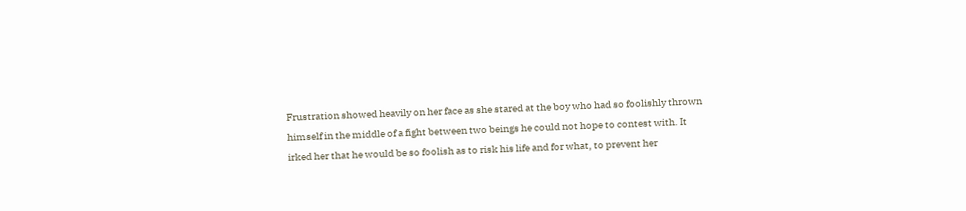Frustration showed heavily on her face as she stared at the boy who had so foolishly thrown himself in the middle of a fight between two beings he could not hope to contest with. It irked her that he would be so foolish as to risk his life and for what, to prevent her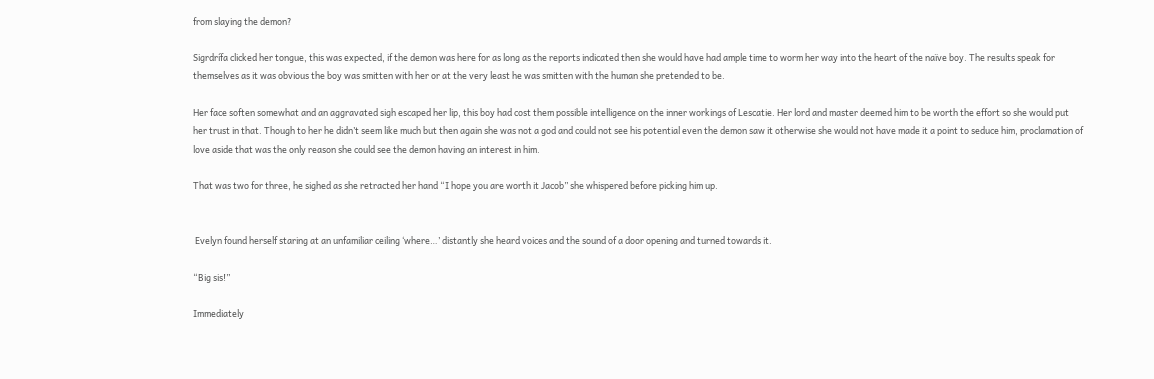from slaying the demon?

Sigrdrífa clicked her tongue, this was expected, if the demon was here for as long as the reports indicated then she would have had ample time to worm her way into the heart of the naïve boy. The results speak for themselves as it was obvious the boy was smitten with her or at the very least he was smitten with the human she pretended to be.

Her face soften somewhat and an aggravated sigh escaped her lip, this boy had cost them possible intelligence on the inner workings of Lescatie. Her lord and master deemed him to be worth the effort so she would put her trust in that. Though to her he didn’t seem like much but then again she was not a god and could not see his potential even the demon saw it otherwise she would not have made it a point to seduce him, proclamation of love aside that was the only reason she could see the demon having an interest in him.

That was two for three, he sighed as she retracted her hand “I hope you are worth it Jacob” she whispered before picking him up.


 Evelyn found herself staring at an unfamiliar ceiling ‘where…’ distantly she heard voices and the sound of a door opening and turned towards it.

“Big sis!”

Immediately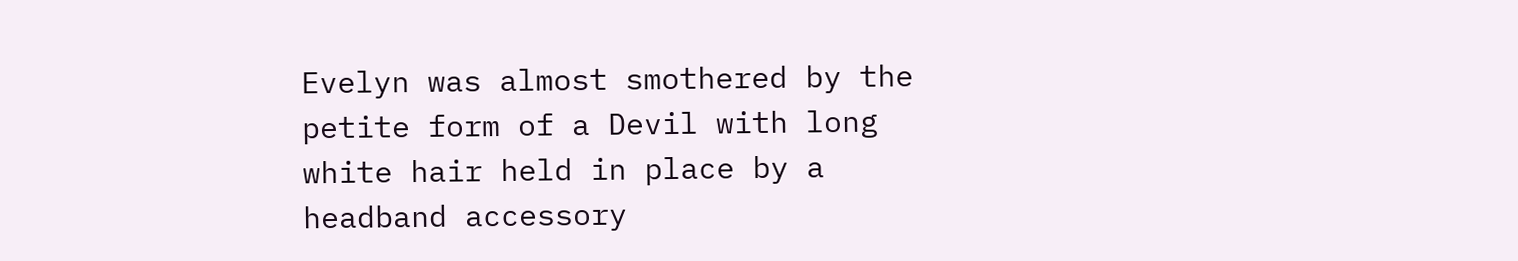Evelyn was almost smothered by the petite form of a Devil with long white hair held in place by a headband accessory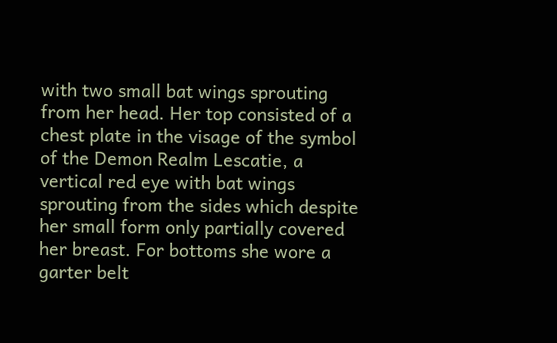with two small bat wings sprouting from her head. Her top consisted of a chest plate in the visage of the symbol of the Demon Realm Lescatie, a vertical red eye with bat wings sprouting from the sides which despite her small form only partially covered her breast. For bottoms she wore a garter belt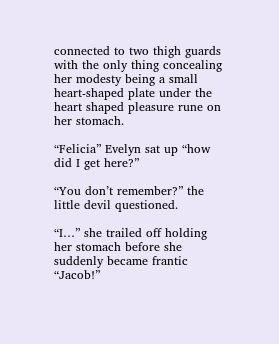connected to two thigh guards with the only thing concealing her modesty being a small heart-shaped plate under the heart shaped pleasure rune on her stomach.

“Felicia” Evelyn sat up “how did I get here?”

“You don’t remember?” the little devil questioned.

“I…” she trailed off holding her stomach before she suddenly became frantic “Jacob!”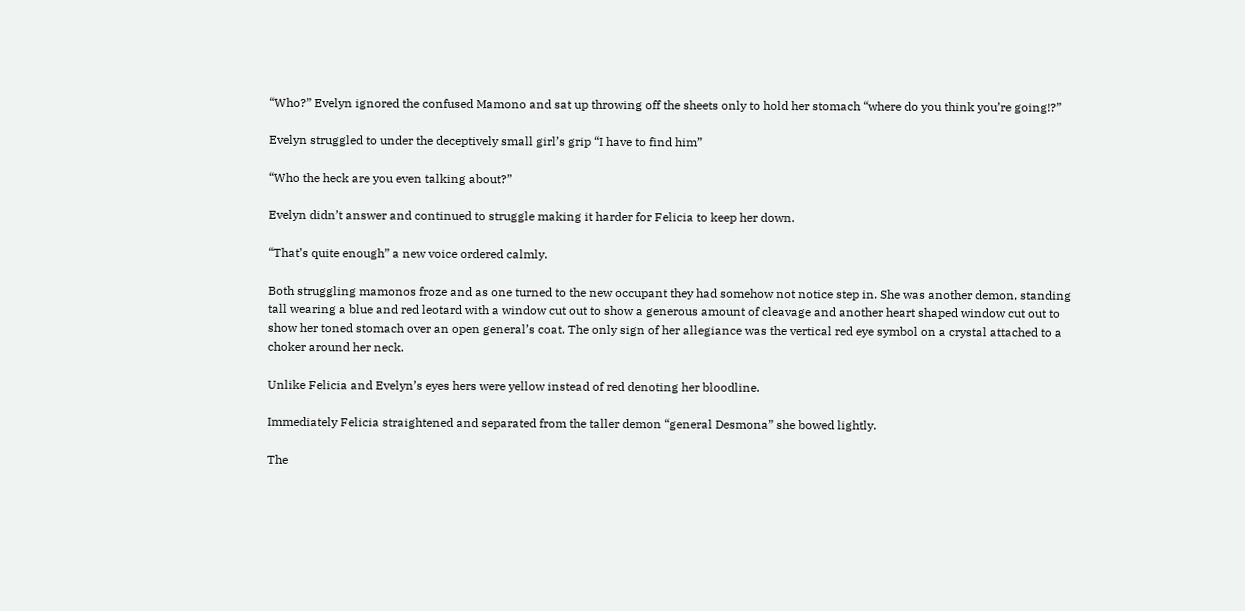“Who?” Evelyn ignored the confused Mamono and sat up throwing off the sheets only to hold her stomach “where do you think you’re going!?”

Evelyn struggled to under the deceptively small girl’s grip “I have to find him”

“Who the heck are you even talking about?”

Evelyn didn’t answer and continued to struggle making it harder for Felicia to keep her down.

“That’s quite enough” a new voice ordered calmly.

Both struggling mamonos froze and as one turned to the new occupant they had somehow not notice step in. She was another demon, standing tall wearing a blue and red leotard with a window cut out to show a generous amount of cleavage and another heart shaped window cut out to show her toned stomach over an open general’s coat. The only sign of her allegiance was the vertical red eye symbol on a crystal attached to a choker around her neck.

Unlike Felicia and Evelyn’s eyes hers were yellow instead of red denoting her bloodline.

Immediately Felicia straightened and separated from the taller demon “general Desmona” she bowed lightly.

The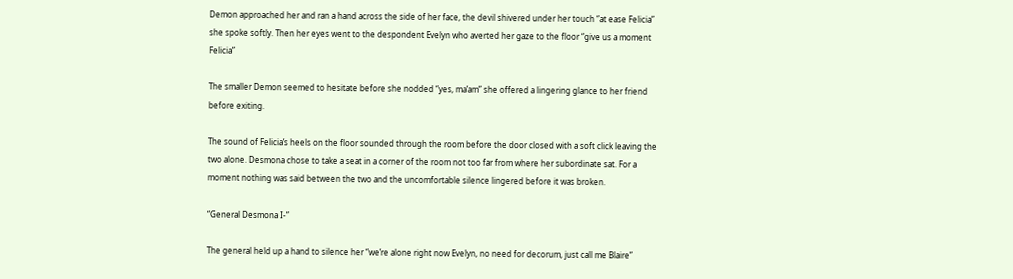Demon approached her and ran a hand across the side of her face, the devil shivered under her touch “at ease Felicia” she spoke softly. Then her eyes went to the despondent Evelyn who averted her gaze to the floor “give us a moment Felicia”

The smaller Demon seemed to hesitate before she nodded “yes, ma’am” she offered a lingering glance to her friend before exiting.

The sound of Felicia’s heels on the floor sounded through the room before the door closed with a soft click leaving the two alone. Desmona chose to take a seat in a corner of the room not too far from where her subordinate sat. For a moment nothing was said between the two and the uncomfortable silence lingered before it was broken.

“General Desmona I-”

The general held up a hand to silence her “we’re alone right now Evelyn, no need for decorum, just call me Blaire”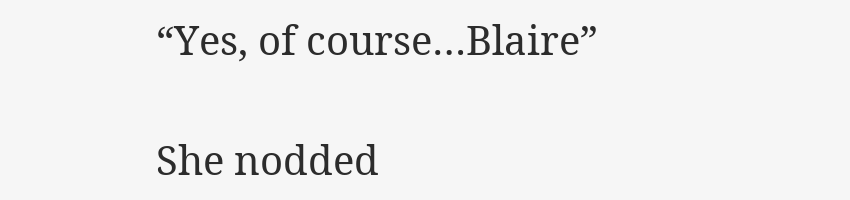“Yes, of course…Blaire”

She nodded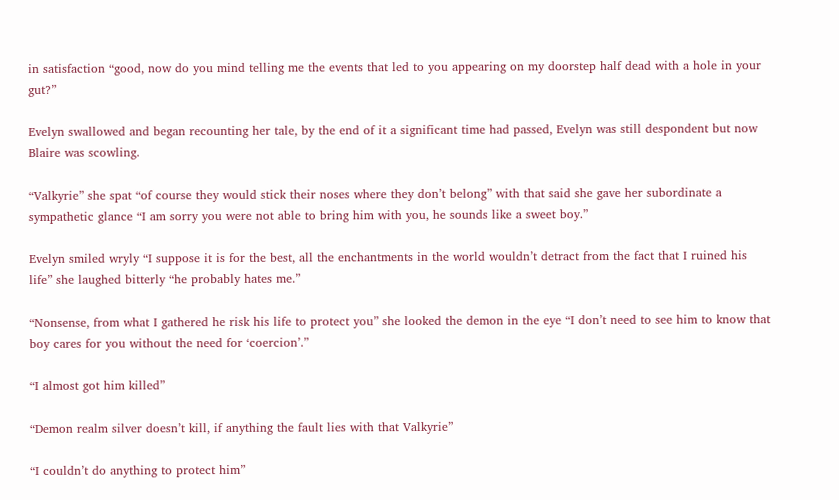in satisfaction “good, now do you mind telling me the events that led to you appearing on my doorstep half dead with a hole in your gut?”

Evelyn swallowed and began recounting her tale, by the end of it a significant time had passed, Evelyn was still despondent but now Blaire was scowling.

“Valkyrie” she spat “of course they would stick their noses where they don’t belong” with that said she gave her subordinate a sympathetic glance “I am sorry you were not able to bring him with you, he sounds like a sweet boy.”

Evelyn smiled wryly “I suppose it is for the best, all the enchantments in the world wouldn’t detract from the fact that I ruined his life” she laughed bitterly “he probably hates me.”

“Nonsense, from what I gathered he risk his life to protect you” she looked the demon in the eye “I don’t need to see him to know that boy cares for you without the need for ‘coercion’.”

“I almost got him killed”

“Demon realm silver doesn’t kill, if anything the fault lies with that Valkyrie”

“I couldn’t do anything to protect him”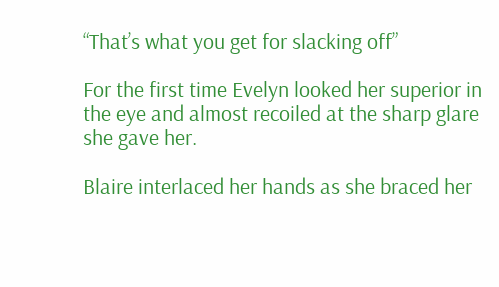“That’s what you get for slacking off”

For the first time Evelyn looked her superior in the eye and almost recoiled at the sharp glare she gave her.

Blaire interlaced her hands as she braced her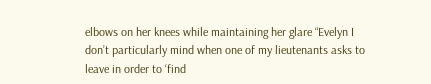elbows on her knees while maintaining her glare “Evelyn I don’t particularly mind when one of my lieutenants asks to leave in order to ‘find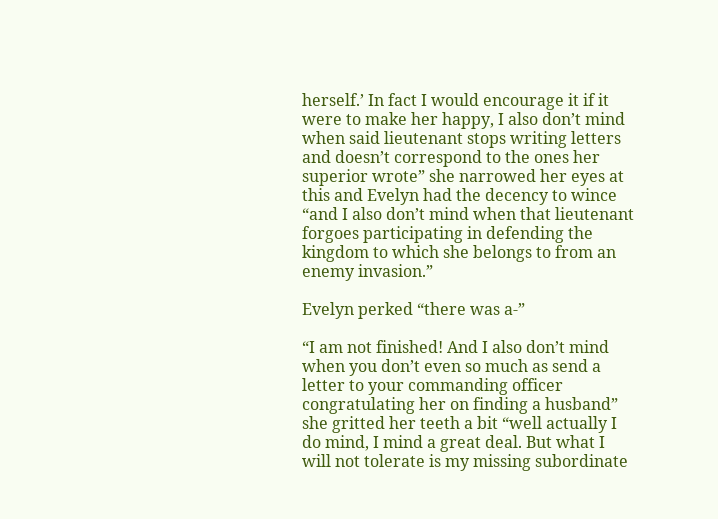herself.’ In fact I would encourage it if it were to make her happy, I also don’t mind when said lieutenant stops writing letters and doesn’t correspond to the ones her superior wrote” she narrowed her eyes at this and Evelyn had the decency to wince “and I also don’t mind when that lieutenant forgoes participating in defending the kingdom to which she belongs to from an enemy invasion.”

Evelyn perked “there was a-”

“I am not finished! And I also don’t mind when you don’t even so much as send a letter to your commanding officer congratulating her on finding a husband” she gritted her teeth a bit “well actually I do mind, I mind a great deal. But what I will not tolerate is my missing subordinate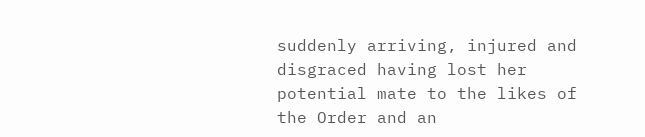suddenly arriving, injured and disgraced having lost her potential mate to the likes of the Order and an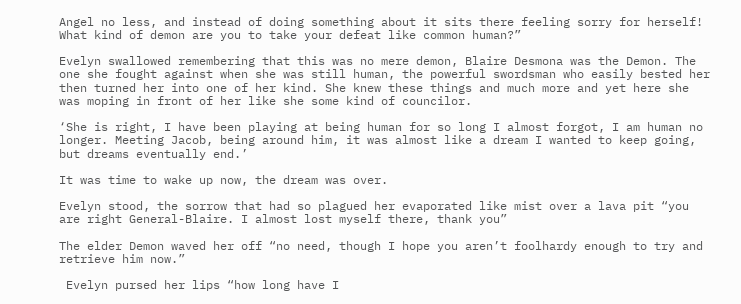Angel no less, and instead of doing something about it sits there feeling sorry for herself! What kind of demon are you to take your defeat like common human?”

Evelyn swallowed remembering that this was no mere demon, Blaire Desmona was the Demon. The one she fought against when she was still human, the powerful swordsman who easily bested her then turned her into one of her kind. She knew these things and much more and yet here she was moping in front of her like she some kind of councilor.

‘She is right, I have been playing at being human for so long I almost forgot, I am human no longer. Meeting Jacob, being around him, it was almost like a dream I wanted to keep going, but dreams eventually end.’

It was time to wake up now, the dream was over.

Evelyn stood, the sorrow that had so plagued her evaporated like mist over a lava pit “you are right General-Blaire. I almost lost myself there, thank you”

The elder Demon waved her off “no need, though I hope you aren’t foolhardy enough to try and retrieve him now.”

 Evelyn pursed her lips “how long have I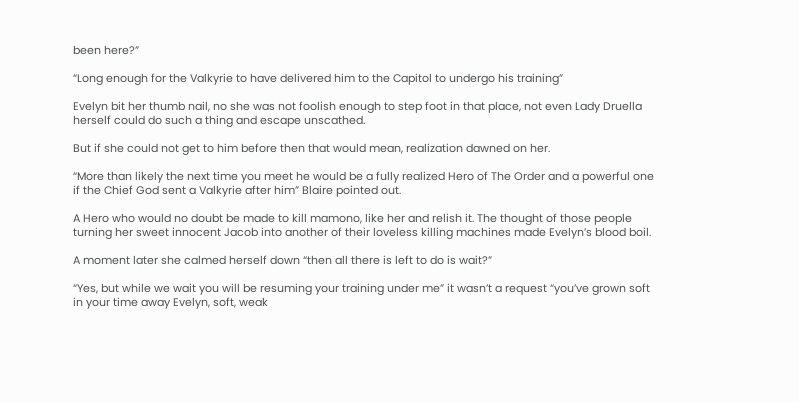been here?”

“Long enough for the Valkyrie to have delivered him to the Capitol to undergo his training”

Evelyn bit her thumb nail, no she was not foolish enough to step foot in that place, not even Lady Druella herself could do such a thing and escape unscathed.

But if she could not get to him before then that would mean, realization dawned on her.

“More than likely the next time you meet he would be a fully realized Hero of The Order and a powerful one if the Chief God sent a Valkyrie after him” Blaire pointed out.

A Hero who would no doubt be made to kill mamono, like her and relish it. The thought of those people turning her sweet innocent Jacob into another of their loveless killing machines made Evelyn’s blood boil.

A moment later she calmed herself down “then all there is left to do is wait?”

“Yes, but while we wait you will be resuming your training under me” it wasn’t a request “you’ve grown soft in your time away Evelyn, soft, weak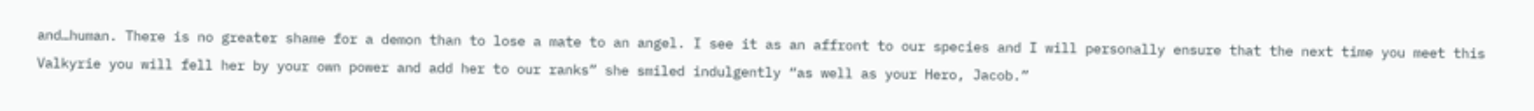and…human. There is no greater shame for a demon than to lose a mate to an angel. I see it as an affront to our species and I will personally ensure that the next time you meet this Valkyrie you will fell her by your own power and add her to our ranks” she smiled indulgently “as well as your Hero, Jacob.”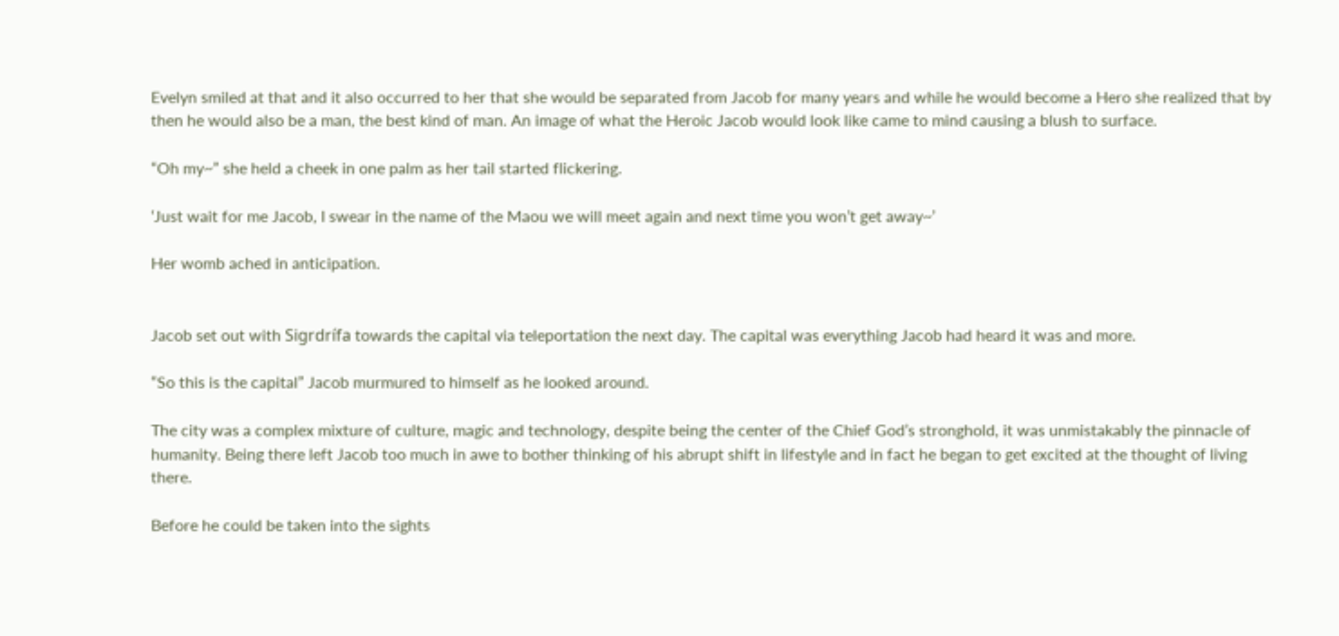Evelyn smiled at that and it also occurred to her that she would be separated from Jacob for many years and while he would become a Hero she realized that by then he would also be a man, the best kind of man. An image of what the Heroic Jacob would look like came to mind causing a blush to surface.

“Oh my~” she held a cheek in one palm as her tail started flickering.

‘Just wait for me Jacob, I swear in the name of the Maou we will meet again and next time you won’t get away~’

Her womb ached in anticipation.


Jacob set out with Sigrdrífa towards the capital via teleportation the next day. The capital was everything Jacob had heard it was and more.

“So this is the capital” Jacob murmured to himself as he looked around.

The city was a complex mixture of culture, magic and technology, despite being the center of the Chief God’s stronghold, it was unmistakably the pinnacle of humanity. Being there left Jacob too much in awe to bother thinking of his abrupt shift in lifestyle and in fact he began to get excited at the thought of living there.

Before he could be taken into the sights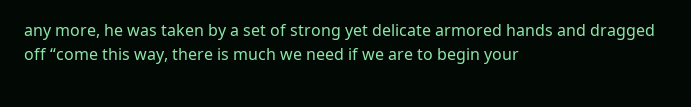any more, he was taken by a set of strong yet delicate armored hands and dragged off “come this way, there is much we need if we are to begin your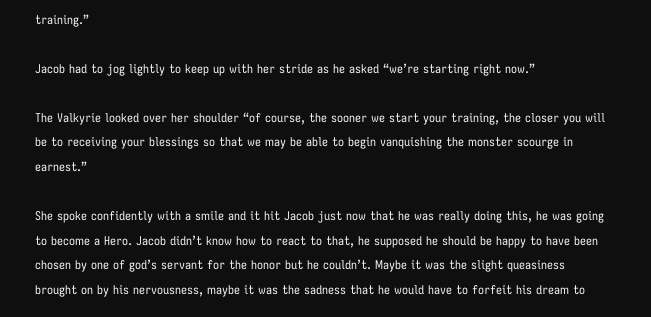training.”

Jacob had to jog lightly to keep up with her stride as he asked “we’re starting right now.”

The Valkyrie looked over her shoulder “of course, the sooner we start your training, the closer you will be to receiving your blessings so that we may be able to begin vanquishing the monster scourge in earnest.”

She spoke confidently with a smile and it hit Jacob just now that he was really doing this, he was going to become a Hero. Jacob didn’t know how to react to that, he supposed he should be happy to have been chosen by one of god’s servant for the honor but he couldn’t. Maybe it was the slight queasiness brought on by his nervousness, maybe it was the sadness that he would have to forfeit his dream to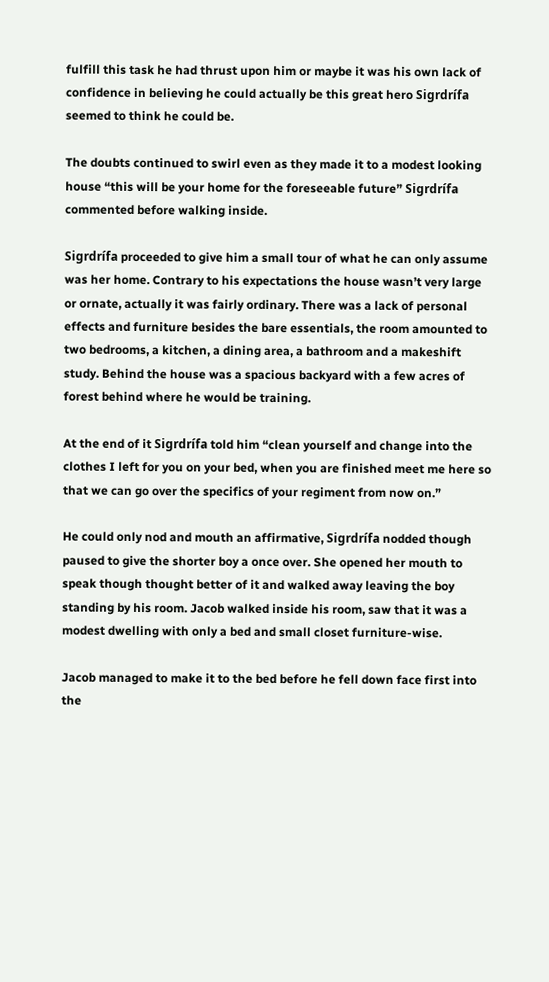fulfill this task he had thrust upon him or maybe it was his own lack of confidence in believing he could actually be this great hero Sigrdrífa seemed to think he could be.

The doubts continued to swirl even as they made it to a modest looking house “this will be your home for the foreseeable future” Sigrdrífa commented before walking inside.

Sigrdrífa proceeded to give him a small tour of what he can only assume was her home. Contrary to his expectations the house wasn’t very large or ornate, actually it was fairly ordinary. There was a lack of personal effects and furniture besides the bare essentials, the room amounted to two bedrooms, a kitchen, a dining area, a bathroom and a makeshift study. Behind the house was a spacious backyard with a few acres of forest behind where he would be training.

At the end of it Sigrdrífa told him “clean yourself and change into the clothes I left for you on your bed, when you are finished meet me here so that we can go over the specifics of your regiment from now on.”

He could only nod and mouth an affirmative, Sigrdrífa nodded though paused to give the shorter boy a once over. She opened her mouth to speak though thought better of it and walked away leaving the boy standing by his room. Jacob walked inside his room, saw that it was a modest dwelling with only a bed and small closet furniture-wise.

Jacob managed to make it to the bed before he fell down face first into the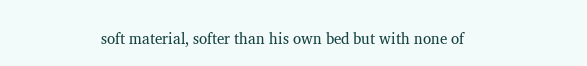soft material, softer than his own bed but with none of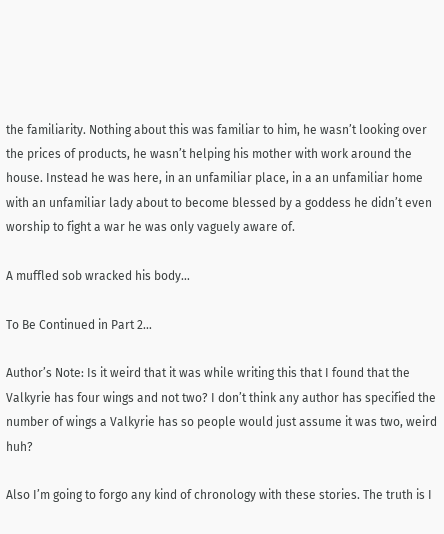the familiarity. Nothing about this was familiar to him, he wasn’t looking over the prices of products, he wasn’t helping his mother with work around the house. Instead he was here, in an unfamiliar place, in a an unfamiliar home with an unfamiliar lady about to become blessed by a goddess he didn’t even worship to fight a war he was only vaguely aware of.

A muffled sob wracked his body…

To Be Continued in Part 2…

Author’s Note: Is it weird that it was while writing this that I found that the Valkyrie has four wings and not two? I don’t think any author has specified the number of wings a Valkyrie has so people would just assume it was two, weird huh?

Also I’m going to forgo any kind of chronology with these stories. The truth is I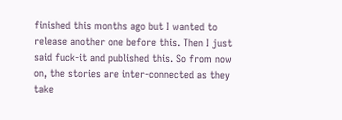finished this months ago but I wanted to release another one before this. Then I just said fuck-it and published this. So from now on, the stories are inter-connected as they take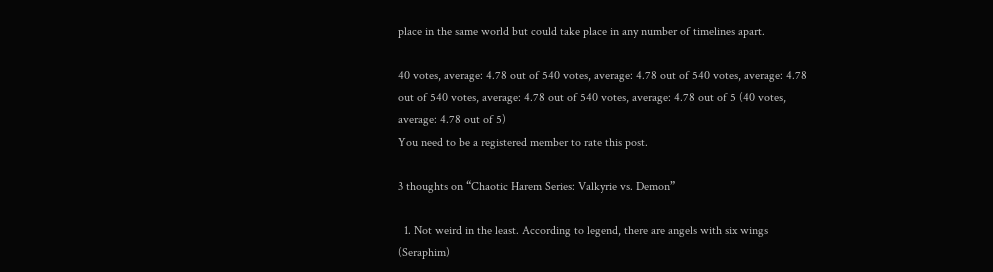place in the same world but could take place in any number of timelines apart.

40 votes, average: 4.78 out of 540 votes, average: 4.78 out of 540 votes, average: 4.78 out of 540 votes, average: 4.78 out of 540 votes, average: 4.78 out of 5 (40 votes, average: 4.78 out of 5)
You need to be a registered member to rate this post.

3 thoughts on “Chaotic Harem Series: Valkyrie vs. Demon”

  1. Not weird in the least. According to legend, there are angels with six wings (Seraphim)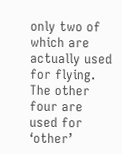only two of which are actually used for flying. The other four are used for ‘other’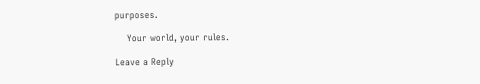purposes.

    Your world, your rules.

Leave a Reply